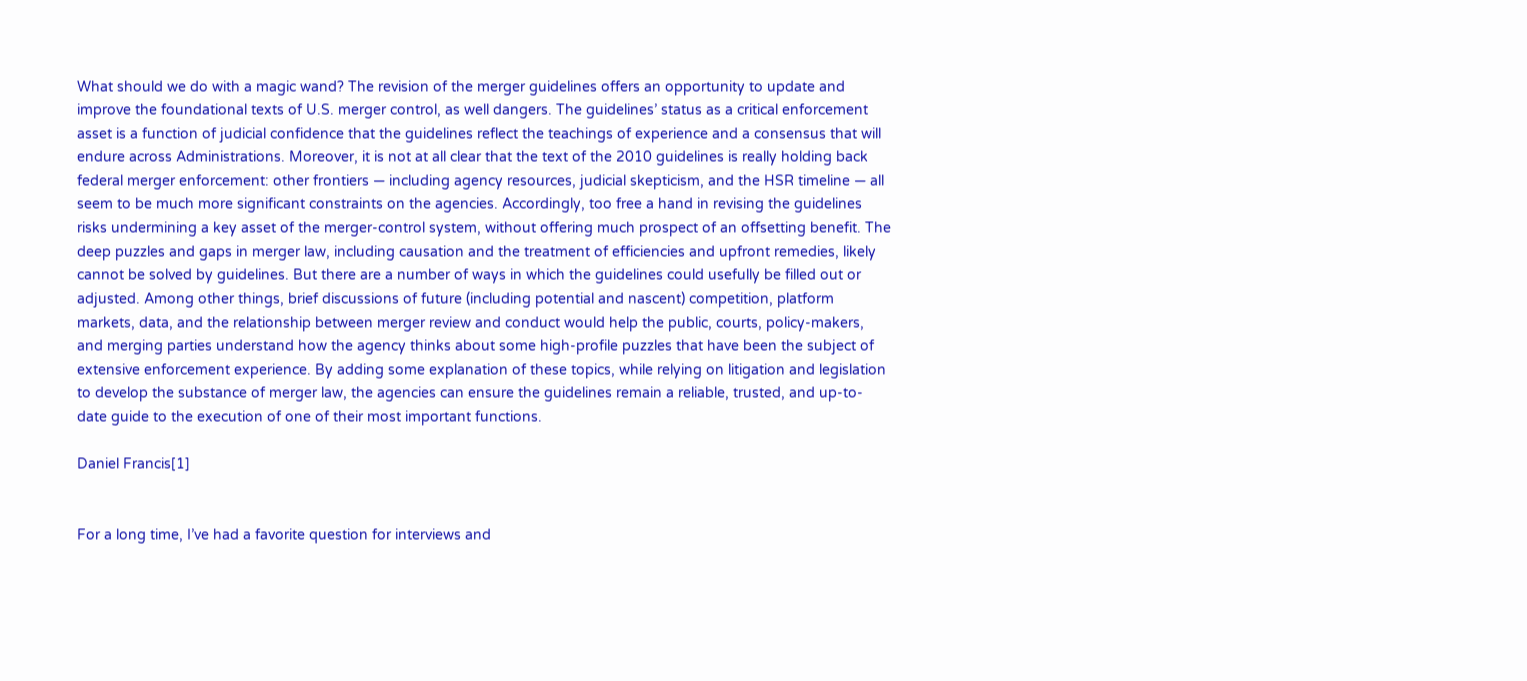What should we do with a magic wand? The revision of the merger guidelines offers an opportunity to update and improve the foundational texts of U.S. merger control, as well dangers. The guidelines’ status as a critical enforcement asset is a function of judicial confidence that the guidelines reflect the teachings of experience and a consensus that will endure across Administrations. Moreover, it is not at all clear that the text of the 2010 guidelines is really holding back federal merger enforcement: other frontiers — including agency resources, judicial skepticism, and the HSR timeline — all seem to be much more significant constraints on the agencies. Accordingly, too free a hand in revising the guidelines risks undermining a key asset of the merger-control system, without offering much prospect of an offsetting benefit. The deep puzzles and gaps in merger law, including causation and the treatment of efficiencies and upfront remedies, likely cannot be solved by guidelines. But there are a number of ways in which the guidelines could usefully be filled out or adjusted. Among other things, brief discussions of future (including potential and nascent) competition, platform markets, data, and the relationship between merger review and conduct would help the public, courts, policy-makers, and merging parties understand how the agency thinks about some high-profile puzzles that have been the subject of extensive enforcement experience. By adding some explanation of these topics, while relying on litigation and legislation to develop the substance of merger law, the agencies can ensure the guidelines remain a reliable, trusted, and up-to-date guide to the execution of one of their most important functions.

Daniel Francis[1]


For a long time, I’ve had a favorite question for interviews and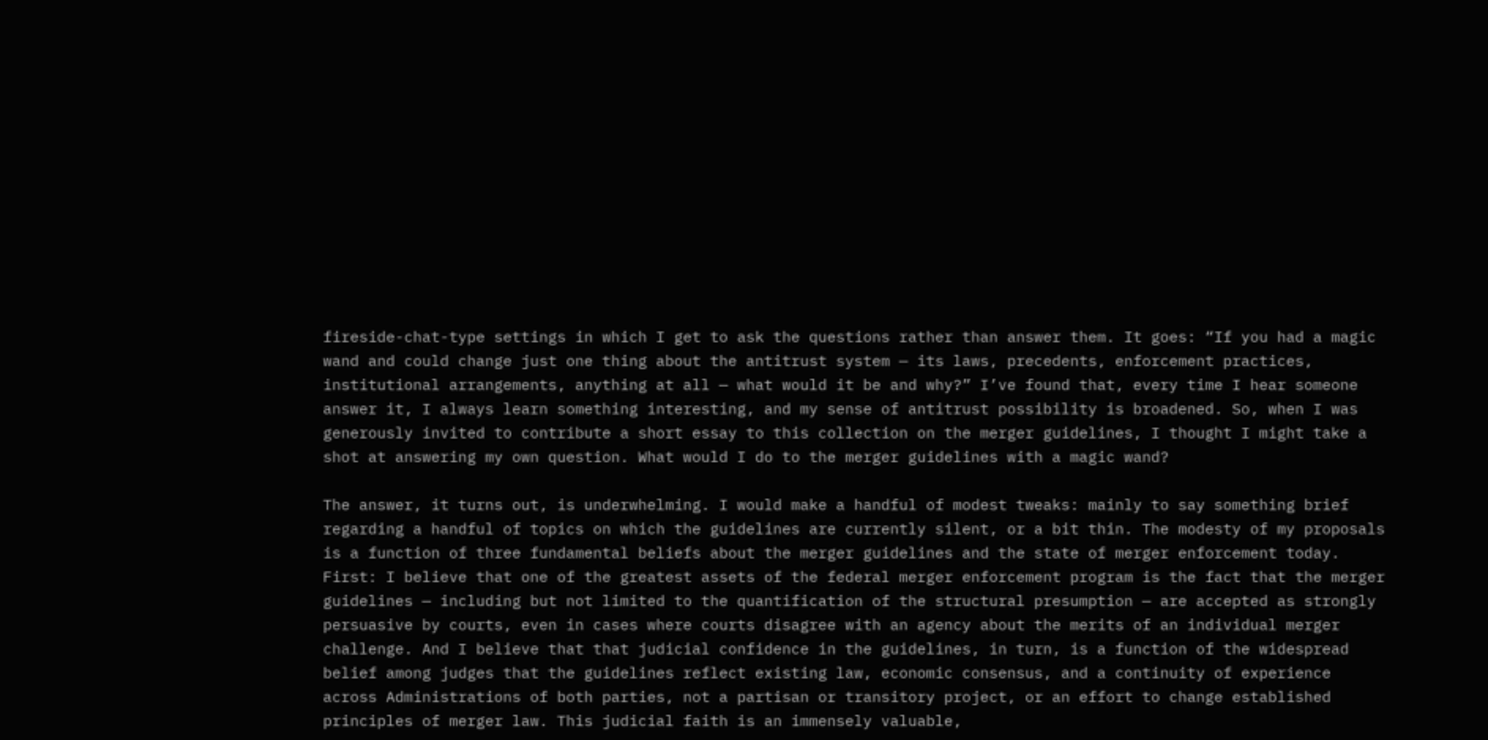fireside-chat-type settings in which I get to ask the questions rather than answer them. It goes: “If you had a magic wand and could change just one thing about the antitrust system — its laws, precedents, enforcement practices, institutional arrangements, anything at all — what would it be and why?” I’ve found that, every time I hear someone answer it, I always learn something interesting, and my sense of antitrust possibility is broadened. So, when I was generously invited to contribute a short essay to this collection on the merger guidelines, I thought I might take a shot at answering my own question. What would I do to the merger guidelines with a magic wand?

The answer, it turns out, is underwhelming. I would make a handful of modest tweaks: mainly to say something brief regarding a handful of topics on which the guidelines are currently silent, or a bit thin. The modesty of my proposals is a function of three fundamental beliefs about the merger guidelines and the state of merger enforcement today. First: I believe that one of the greatest assets of the federal merger enforcement program is the fact that the merger guidelines — including but not limited to the quantification of the structural presumption — are accepted as strongly persuasive by courts, even in cases where courts disagree with an agency about the merits of an individual merger challenge. And I believe that that judicial confidence in the guidelines, in turn, is a function of the widespread belief among judges that the guidelines reflect existing law, economic consensus, and a continuity of experience across Administrations of both parties, not a partisan or transitory project, or an effort to change established principles of merger law. This judicial faith is an immensely valuable,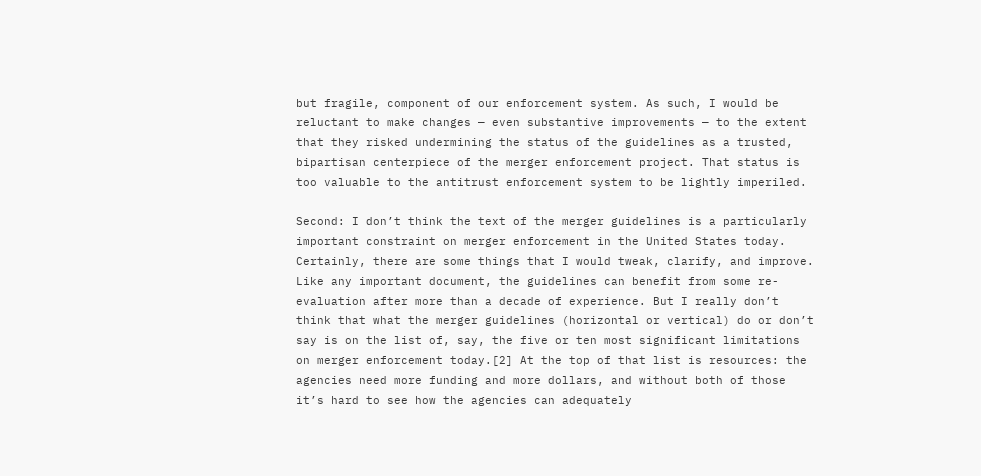but fragile, component of our enforcement system. As such, I would be reluctant to make changes — even substantive improvements — to the extent that they risked undermining the status of the guidelines as a trusted, bipartisan centerpiece of the merger enforcement project. That status is too valuable to the antitrust enforcement system to be lightly imperiled.

Second: I don’t think the text of the merger guidelines is a particularly important constraint on merger enforcement in the United States today. Certainly, there are some things that I would tweak, clarify, and improve. Like any important document, the guidelines can benefit from some re-evaluation after more than a decade of experience. But I really don’t think that what the merger guidelines (horizontal or vertical) do or don’t say is on the list of, say, the five or ten most significant limitations on merger enforcement today.[2] At the top of that list is resources: the agencies need more funding and more dollars, and without both of those it’s hard to see how the agencies can adequately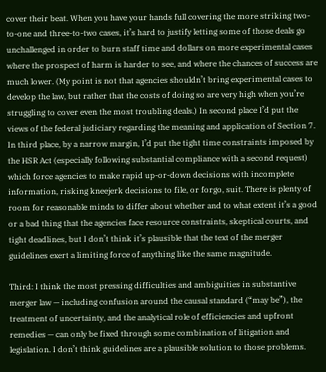cover their beat. When you have your hands full covering the more striking two-to-one and three-to-two cases, it’s hard to justify letting some of those deals go unchallenged in order to burn staff time and dollars on more experimental cases where the prospect of harm is harder to see, and where the chances of success are much lower. (My point is not that agencies shouldn’t bring experimental cases to develop the law, but rather that the costs of doing so are very high when you’re struggling to cover even the most troubling deals.) In second place I’d put the views of the federal judiciary regarding the meaning and application of Section 7. In third place, by a narrow margin, I’d put the tight time constraints imposed by the HSR Act (especially following substantial compliance with a second request) which force agencies to make rapid up-or-down decisions with incomplete information, risking kneejerk decisions to file, or forgo, suit. There is plenty of room for reasonable minds to differ about whether and to what extent it’s a good or a bad thing that the agencies face resource constraints, skeptical courts, and tight deadlines, but I don’t think it’s plausible that the text of the merger guidelines exert a limiting force of anything like the same magnitude.

Third: I think the most pressing difficulties and ambiguities in substantive merger law — including confusion around the causal standard (“may be”), the treatment of uncertainty, and the analytical role of efficiencies and upfront remedies — can only be fixed through some combination of litigation and legislation. I don’t think guidelines are a plausible solution to those problems.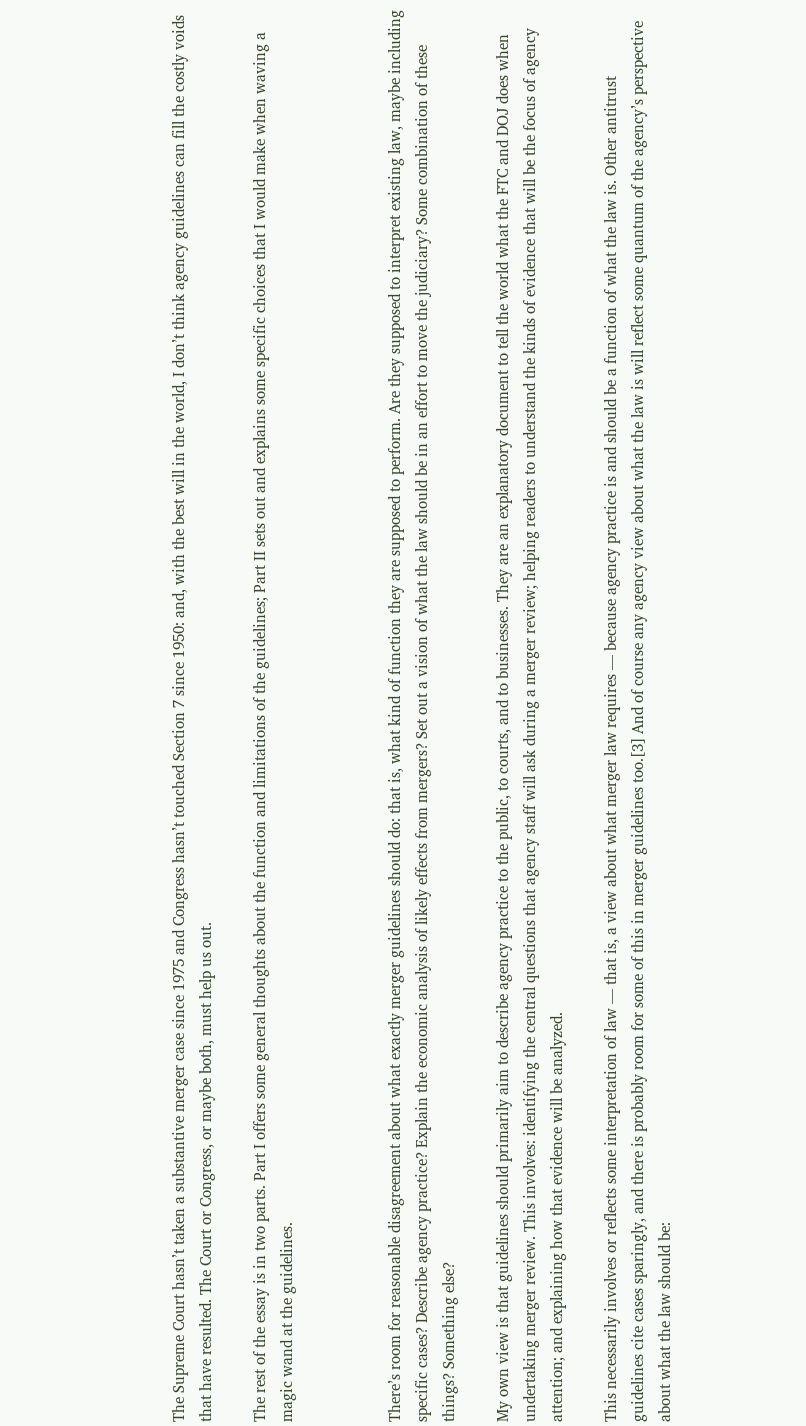The Supreme Court hasn’t taken a substantive merger case since 1975 and Congress hasn’t touched Section 7 since 1950: and, with the best will in the world, I don’t think agency guidelines can fill the costly voids that have resulted. The Court or Congress, or maybe both, must help us out.

The rest of the essay is in two parts. Part I offers some general thoughts about the function and limitations of the guidelines; Part II sets out and explains some specific choices that I would make when waving a magic wand at the guidelines.



There’s room for reasonable disagreement about what exactly merger guidelines should do: that is, what kind of function they are supposed to perform. Are they supposed to interpret existing law, maybe including specific cases? Describe agency practice? Explain the economic analysis of likely effects from mergers? Set out a vision of what the law should be in an effort to move the judiciary? Some combination of these things? Something else?

My own view is that guidelines should primarily aim to describe agency practice to the public, to courts, and to businesses. They are an explanatory document to tell the world what the FTC and DOJ does when undertaking merger review. This involves: identifying the central questions that agency staff will ask during a merger review; helping readers to understand the kinds of evidence that will be the focus of agency attention; and explaining how that evidence will be analyzed.

This necessarily involves or reflects some interpretation of law — that is, a view about what merger law requires — because agency practice is and should be a function of what the law is. Other antitrust guidelines cite cases sparingly, and there is probably room for some of this in merger guidelines too.[3] And of course any agency view about what the law is will reflect some quantum of the agency’s perspective about what the law should be: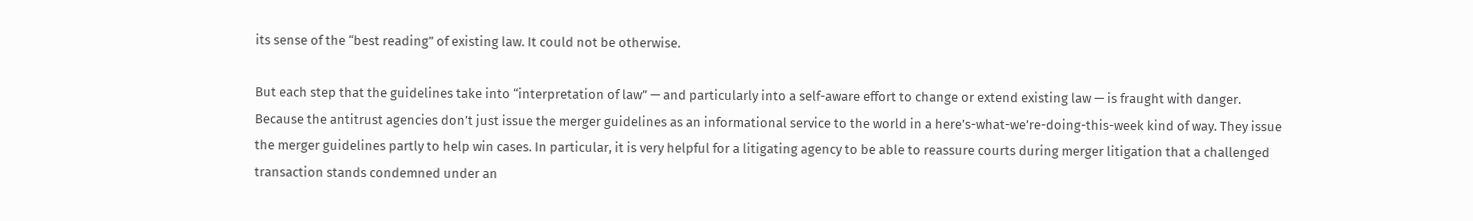its sense of the “best reading” of existing law. It could not be otherwise.

But each step that the guidelines take into “interpretation of law” — and particularly into a self-aware effort to change or extend existing law — is fraught with danger. Because the antitrust agencies don’t just issue the merger guidelines as an informational service to the world in a here’s-what-we’re-doing-this-week kind of way. They issue the merger guidelines partly to help win cases. In particular, it is very helpful for a litigating agency to be able to reassure courts during merger litigation that a challenged transaction stands condemned under an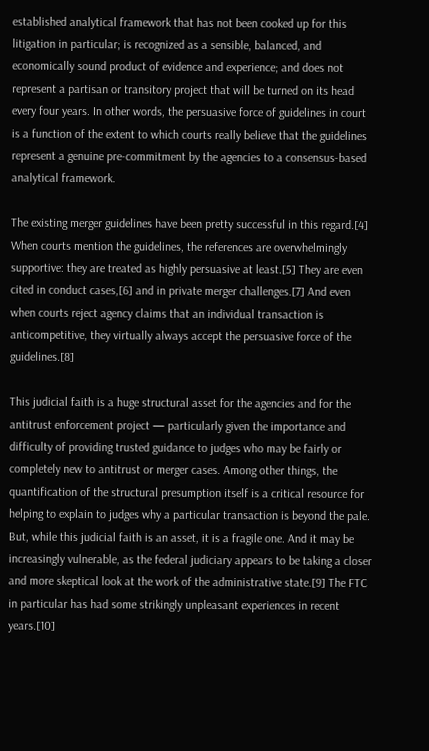established analytical framework that has not been cooked up for this litigation in particular; is recognized as a sensible, balanced, and economically sound product of evidence and experience; and does not represent a partisan or transitory project that will be turned on its head every four years. In other words, the persuasive force of guidelines in court is a function of the extent to which courts really believe that the guidelines represent a genuine pre-commitment by the agencies to a consensus-based analytical framework.

The existing merger guidelines have been pretty successful in this regard.[4] When courts mention the guidelines, the references are overwhelmingly supportive: they are treated as highly persuasive at least.[5] They are even cited in conduct cases,[6] and in private merger challenges.[7] And even when courts reject agency claims that an individual transaction is anticompetitive, they virtually always accept the persuasive force of the guidelines.[8]

This judicial faith is a huge structural asset for the agencies and for the antitrust enforcement project — particularly given the importance and difficulty of providing trusted guidance to judges who may be fairly or completely new to antitrust or merger cases. Among other things, the quantification of the structural presumption itself is a critical resource for helping to explain to judges why a particular transaction is beyond the pale. But, while this judicial faith is an asset, it is a fragile one. And it may be increasingly vulnerable, as the federal judiciary appears to be taking a closer and more skeptical look at the work of the administrative state.[9] The FTC in particular has had some strikingly unpleasant experiences in recent years.[10]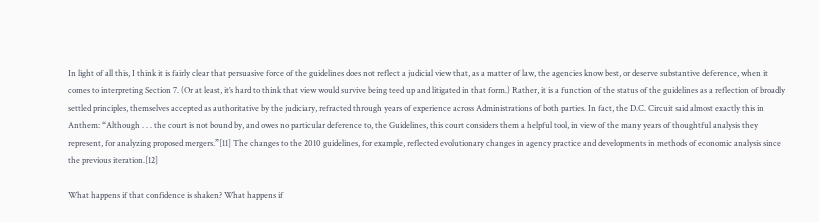In light of all this, I think it is fairly clear that persuasive force of the guidelines does not reflect a judicial view that, as a matter of law, the agencies know best, or deserve substantive deference, when it comes to interpreting Section 7. (Or at least, it’s hard to think that view would survive being teed up and litigated in that form.) Rather, it is a function of the status of the guidelines as a reflection of broadly settled principles, themselves accepted as authoritative by the judiciary, refracted through years of experience across Administrations of both parties. In fact, the D.C. Circuit said almost exactly this in Anthem: “Although . . . the court is not bound by, and owes no particular deference to, the Guidelines, this court considers them a helpful tool, in view of the many years of thoughtful analysis they represent, for analyzing proposed mergers.”[11] The changes to the 2010 guidelines, for example, reflected evolutionary changes in agency practice and developments in methods of economic analysis since the previous iteration.[12]

What happens if that confidence is shaken? What happens if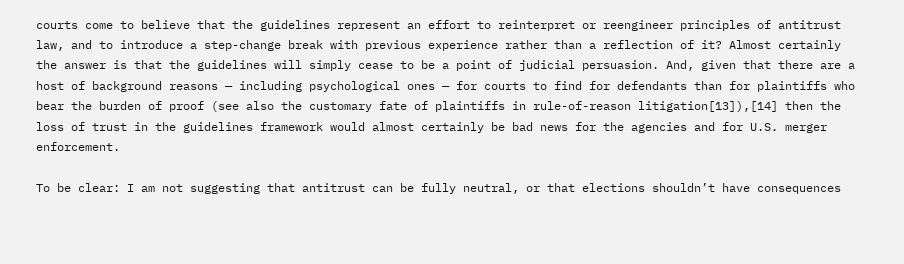courts come to believe that the guidelines represent an effort to reinterpret or reengineer principles of antitrust law, and to introduce a step-change break with previous experience rather than a reflection of it? Almost certainly the answer is that the guidelines will simply cease to be a point of judicial persuasion. And, given that there are a host of background reasons — including psychological ones — for courts to find for defendants than for plaintiffs who bear the burden of proof (see also the customary fate of plaintiffs in rule-of-reason litigation[13]),[14] then the loss of trust in the guidelines framework would almost certainly be bad news for the agencies and for U.S. merger enforcement.

To be clear: I am not suggesting that antitrust can be fully neutral, or that elections shouldn’t have consequences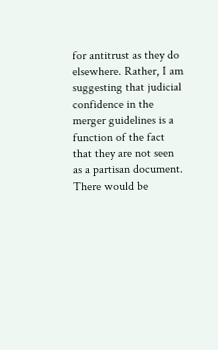for antitrust as they do elsewhere. Rather, I am suggesting that judicial confidence in the merger guidelines is a function of the fact that they are not seen as a partisan document. There would be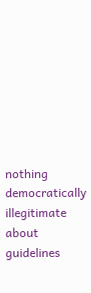nothing democratically illegitimate about guidelines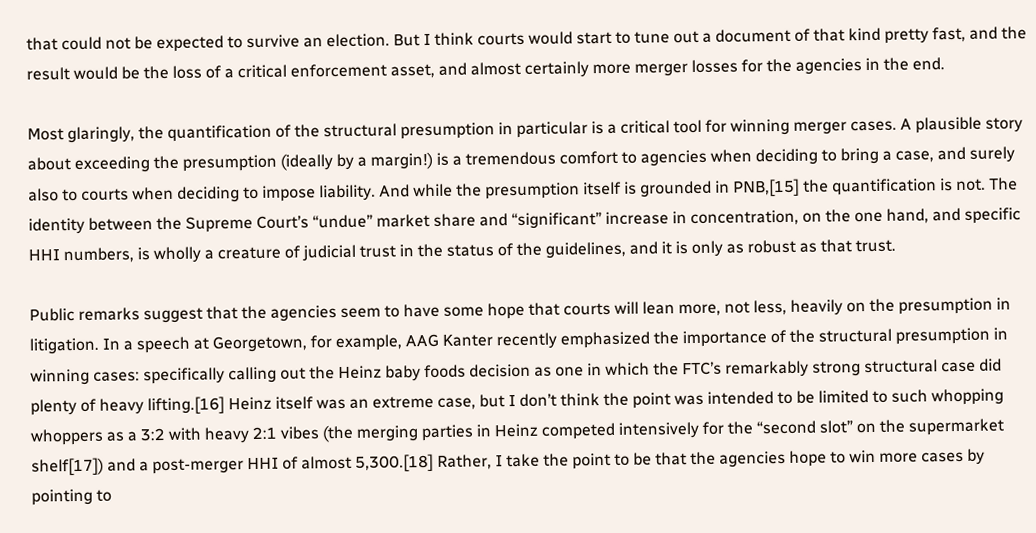that could not be expected to survive an election. But I think courts would start to tune out a document of that kind pretty fast, and the result would be the loss of a critical enforcement asset, and almost certainly more merger losses for the agencies in the end.

Most glaringly, the quantification of the structural presumption in particular is a critical tool for winning merger cases. A plausible story about exceeding the presumption (ideally by a margin!) is a tremendous comfort to agencies when deciding to bring a case, and surely also to courts when deciding to impose liability. And while the presumption itself is grounded in PNB,[15] the quantification is not. The identity between the Supreme Court’s “undue” market share and “significant” increase in concentration, on the one hand, and specific HHI numbers, is wholly a creature of judicial trust in the status of the guidelines, and it is only as robust as that trust.

Public remarks suggest that the agencies seem to have some hope that courts will lean more, not less, heavily on the presumption in litigation. In a speech at Georgetown, for example, AAG Kanter recently emphasized the importance of the structural presumption in winning cases: specifically calling out the Heinz baby foods decision as one in which the FTC’s remarkably strong structural case did plenty of heavy lifting.[16] Heinz itself was an extreme case, but I don’t think the point was intended to be limited to such whopping whoppers as a 3:2 with heavy 2:1 vibes (the merging parties in Heinz competed intensively for the “second slot” on the supermarket shelf[17]) and a post-merger HHI of almost 5,300.[18] Rather, I take the point to be that the agencies hope to win more cases by pointing to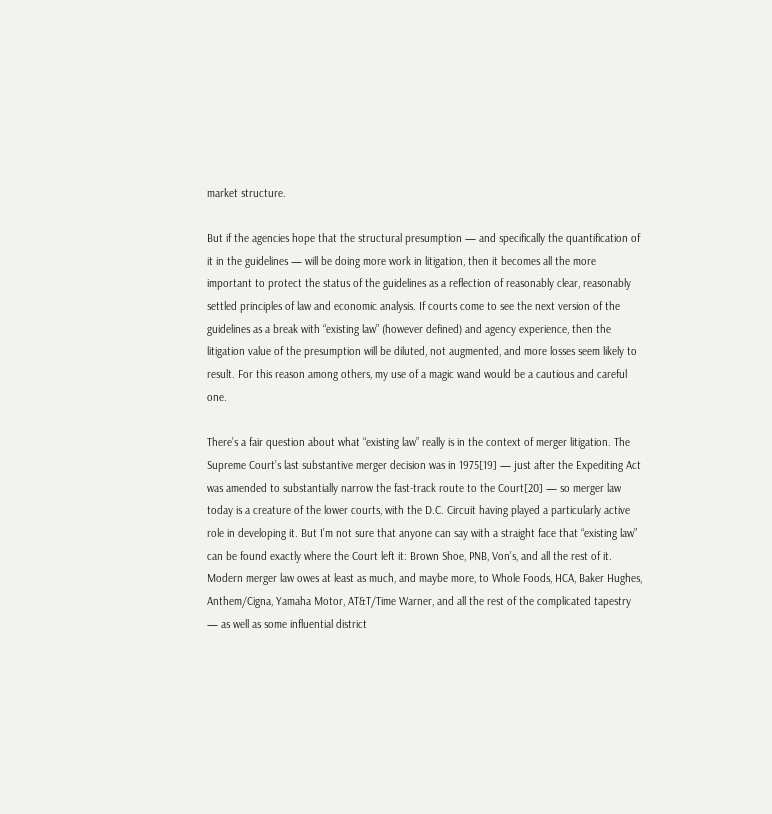market structure.

But if the agencies hope that the structural presumption — and specifically the quantification of it in the guidelines — will be doing more work in litigation, then it becomes all the more important to protect the status of the guidelines as a reflection of reasonably clear, reasonably settled principles of law and economic analysis. If courts come to see the next version of the guidelines as a break with “existing law” (however defined) and agency experience, then the litigation value of the presumption will be diluted, not augmented, and more losses seem likely to result. For this reason among others, my use of a magic wand would be a cautious and careful one.

There’s a fair question about what “existing law” really is in the context of merger litigation. The Supreme Court’s last substantive merger decision was in 1975[19] — just after the Expediting Act was amended to substantially narrow the fast-track route to the Court[20] — so merger law today is a creature of the lower courts, with the D.C. Circuit having played a particularly active role in developing it. But I’m not sure that anyone can say with a straight face that “existing law” can be found exactly where the Court left it: Brown Shoe, PNB, Von’s, and all the rest of it. Modern merger law owes at least as much, and maybe more, to Whole Foods, HCA, Baker Hughes, Anthem/Cigna, Yamaha Motor, AT&T/Time Warner, and all the rest of the complicated tapestry — as well as some influential district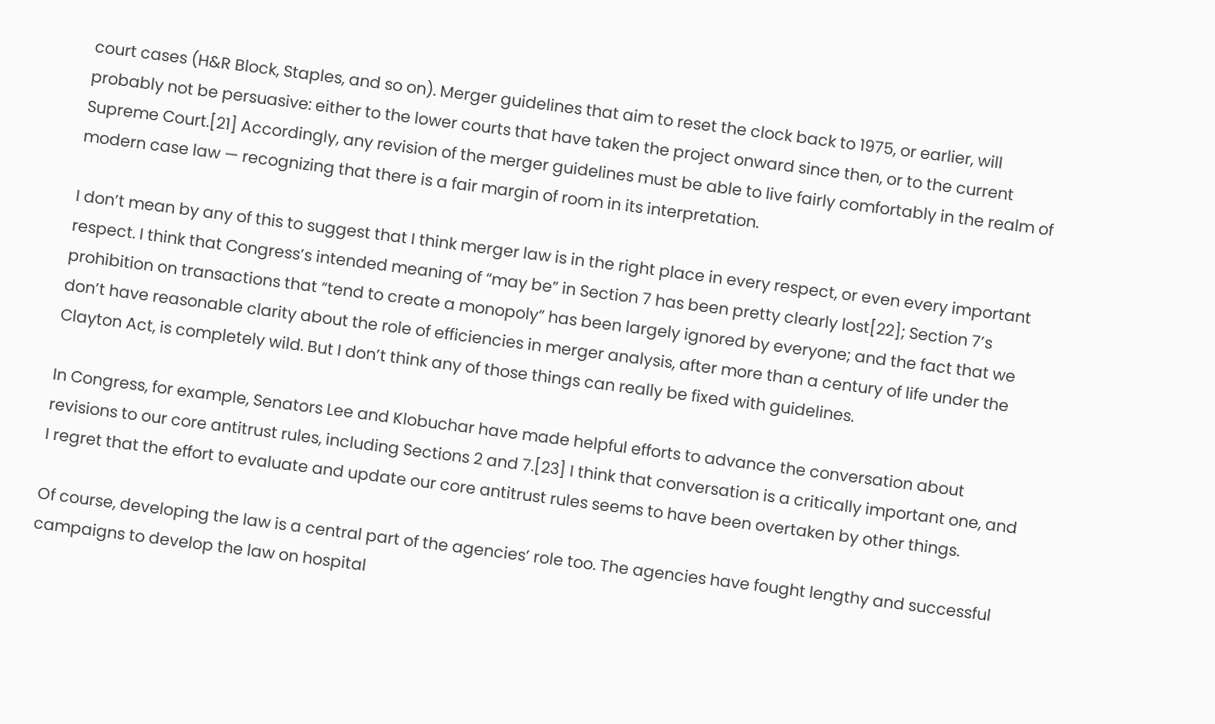court cases (H&R Block, Staples, and so on). Merger guidelines that aim to reset the clock back to 1975, or earlier, will probably not be persuasive: either to the lower courts that have taken the project onward since then, or to the current Supreme Court.[21] Accordingly, any revision of the merger guidelines must be able to live fairly comfortably in the realm of modern case law — recognizing that there is a fair margin of room in its interpretation.

I don’t mean by any of this to suggest that I think merger law is in the right place in every respect, or even every important respect. I think that Congress’s intended meaning of “may be” in Section 7 has been pretty clearly lost[22]; Section 7’s prohibition on transactions that “tend to create a monopoly” has been largely ignored by everyone; and the fact that we don’t have reasonable clarity about the role of efficiencies in merger analysis, after more than a century of life under the Clayton Act, is completely wild. But I don’t think any of those things can really be fixed with guidelines.

In Congress, for example, Senators Lee and Klobuchar have made helpful efforts to advance the conversation about revisions to our core antitrust rules, including Sections 2 and 7.[23] I think that conversation is a critically important one, and I regret that the effort to evaluate and update our core antitrust rules seems to have been overtaken by other things.

Of course, developing the law is a central part of the agencies’ role too. The agencies have fought lengthy and successful campaigns to develop the law on hospital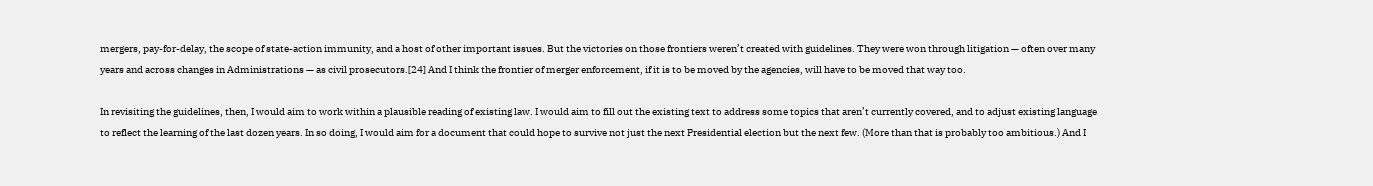mergers, pay-for-delay, the scope of state-action immunity, and a host of other important issues. But the victories on those frontiers weren’t created with guidelines. They were won through litigation — often over many years and across changes in Administrations — as civil prosecutors.[24] And I think the frontier of merger enforcement, if it is to be moved by the agencies, will have to be moved that way too.

In revisiting the guidelines, then, I would aim to work within a plausible reading of existing law. I would aim to fill out the existing text to address some topics that aren’t currently covered, and to adjust existing language to reflect the learning of the last dozen years. In so doing, I would aim for a document that could hope to survive not just the next Presidential election but the next few. (More than that is probably too ambitious.) And I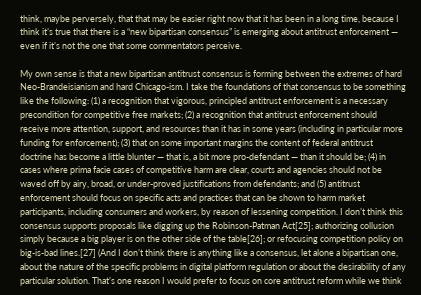think, maybe perversely, that that may be easier right now that it has been in a long time, because I think it’s true that there is a “new bipartisan consensus” is emerging about antitrust enforcement — even if it’s not the one that some commentators perceive.

My own sense is that a new bipartisan antitrust consensus is forming between the extremes of hard Neo-Brandeisianism and hard Chicago-ism. I take the foundations of that consensus to be something like the following: (1) a recognition that vigorous, principled antitrust enforcement is a necessary precondition for competitive free markets; (2) a recognition that antitrust enforcement should receive more attention, support, and resources than it has in some years (including in particular more funding for enforcement); (3) that on some important margins the content of federal antitrust doctrine has become a little blunter — that is, a bit more pro-defendant — than it should be; (4) in cases where prima facie cases of competitive harm are clear, courts and agencies should not be waved off by airy, broad, or under-proved justifications from defendants; and (5) antitrust enforcement should focus on specific acts and practices that can be shown to harm market participants, including consumers and workers, by reason of lessening competition. I don’t think this consensus supports proposals like digging up the Robinson-Patman Act[25]; authorizing collusion simply because a big player is on the other side of the table[26]; or refocusing competition policy on big-is-bad lines.[27] (And I don’t think there is anything like a consensus, let alone a bipartisan one, about the nature of the specific problems in digital platform regulation or about the desirability of any particular solution. That’s one reason I would prefer to focus on core antitrust reform while we think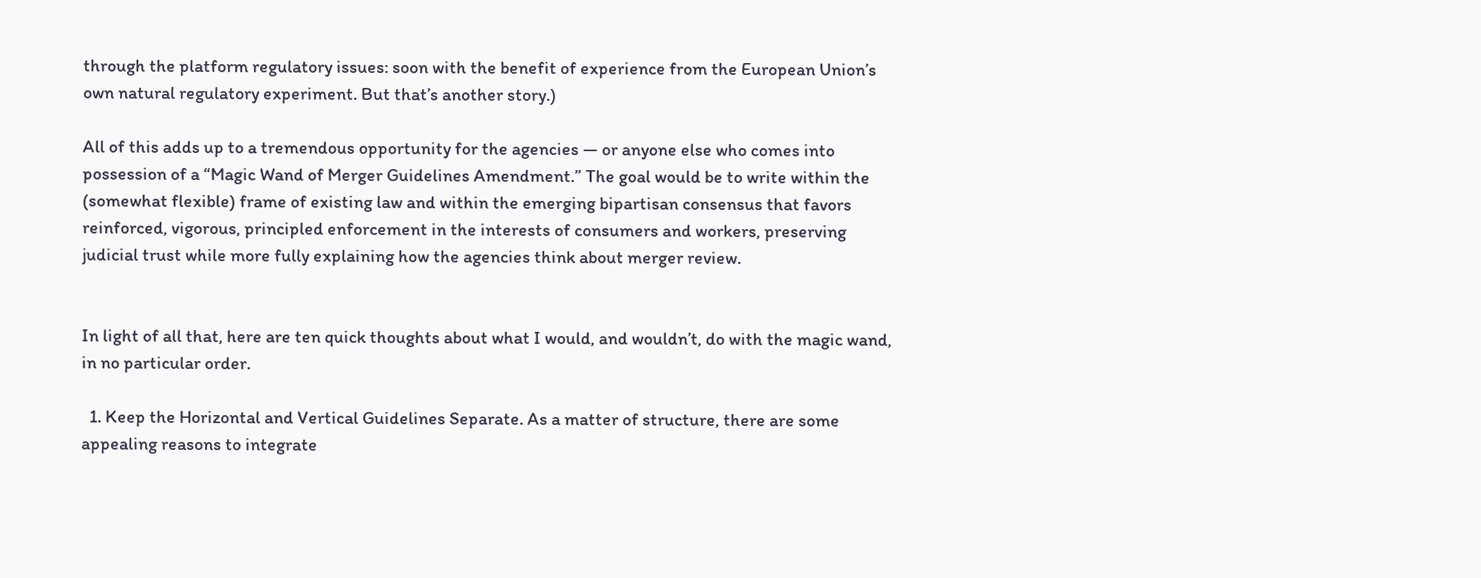through the platform regulatory issues: soon with the benefit of experience from the European Union’s own natural regulatory experiment. But that’s another story.)

All of this adds up to a tremendous opportunity for the agencies — or anyone else who comes into possession of a “Magic Wand of Merger Guidelines Amendment.” The goal would be to write within the (somewhat flexible) frame of existing law and within the emerging bipartisan consensus that favors reinforced, vigorous, principled enforcement in the interests of consumers and workers, preserving judicial trust while more fully explaining how the agencies think about merger review.


In light of all that, here are ten quick thoughts about what I would, and wouldn’t, do with the magic wand, in no particular order.

  1. Keep the Horizontal and Vertical Guidelines Separate. As a matter of structure, there are some appealing reasons to integrate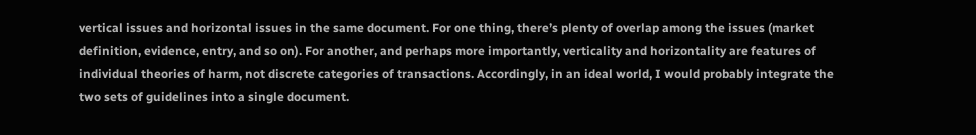vertical issues and horizontal issues in the same document. For one thing, there’s plenty of overlap among the issues (market definition, evidence, entry, and so on). For another, and perhaps more importantly, verticality and horizontality are features of individual theories of harm, not discrete categories of transactions. Accordingly, in an ideal world, I would probably integrate the two sets of guidelines into a single document.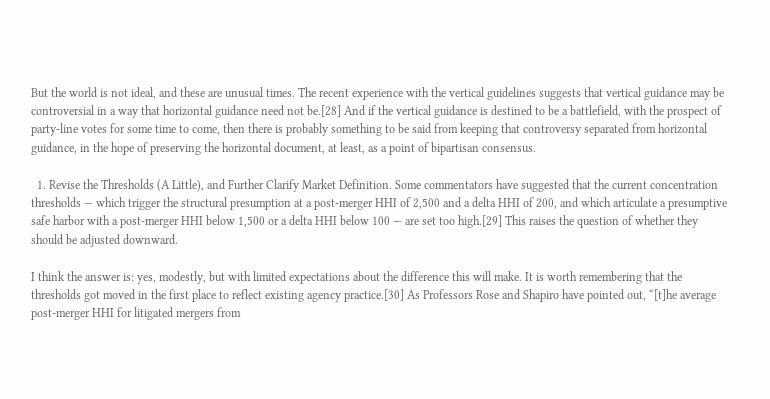But the world is not ideal, and these are unusual times. The recent experience with the vertical guidelines suggests that vertical guidance may be controversial in a way that horizontal guidance need not be.[28] And if the vertical guidance is destined to be a battlefield, with the prospect of party-line votes for some time to come, then there is probably something to be said from keeping that controversy separated from horizontal guidance, in the hope of preserving the horizontal document, at least, as a point of bipartisan consensus.

  1. Revise the Thresholds (A Little), and Further Clarify Market Definition. Some commentators have suggested that the current concentration thresholds — which trigger the structural presumption at a post-merger HHI of 2,500 and a delta HHI of 200, and which articulate a presumptive safe harbor with a post-merger HHI below 1,500 or a delta HHI below 100 — are set too high.[29] This raises the question of whether they should be adjusted downward.

I think the answer is: yes, modestly, but with limited expectations about the difference this will make. It is worth remembering that the thresholds got moved in the first place to reflect existing agency practice.[30] As Professors Rose and Shapiro have pointed out, “[t]he average post-merger HHI for litigated mergers from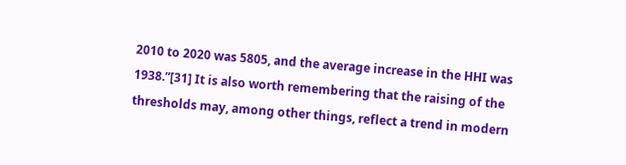2010 to 2020 was 5805, and the average increase in the HHI was 1938.”[31] It is also worth remembering that the raising of the thresholds may, among other things, reflect a trend in modern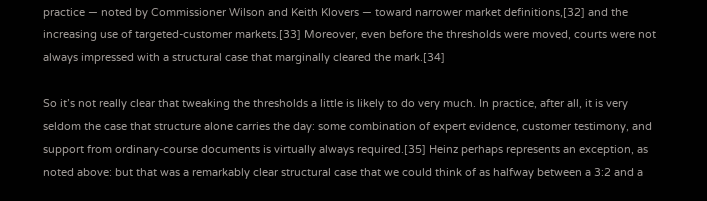practice — noted by Commissioner Wilson and Keith Klovers — toward narrower market definitions,[32] and the increasing use of targeted-customer markets.[33] Moreover, even before the thresholds were moved, courts were not always impressed with a structural case that marginally cleared the mark.[34]

So it’s not really clear that tweaking the thresholds a little is likely to do very much. In practice, after all, it is very seldom the case that structure alone carries the day: some combination of expert evidence, customer testimony, and support from ordinary-course documents is virtually always required.[35] Heinz perhaps represents an exception, as noted above: but that was a remarkably clear structural case that we could think of as halfway between a 3:2 and a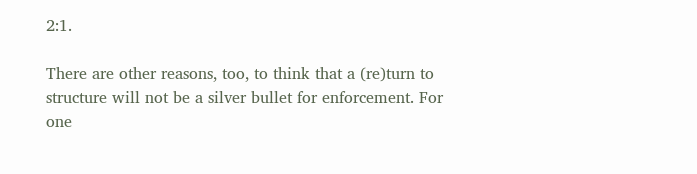2:1.

There are other reasons, too, to think that a (re)turn to structure will not be a silver bullet for enforcement. For one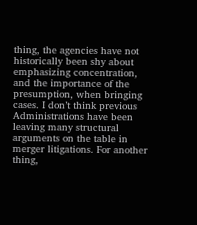thing, the agencies have not historically been shy about emphasizing concentration, and the importance of the presumption, when bringing cases. I don’t think previous Administrations have been leaving many structural arguments on the table in merger litigations. For another thing,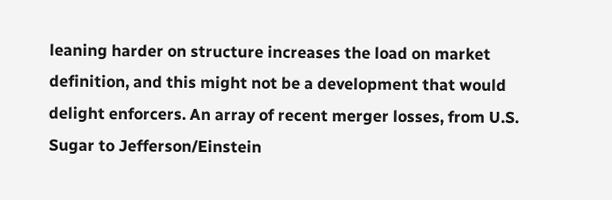leaning harder on structure increases the load on market definition, and this might not be a development that would delight enforcers. An array of recent merger losses, from U.S. Sugar to Jefferson/Einstein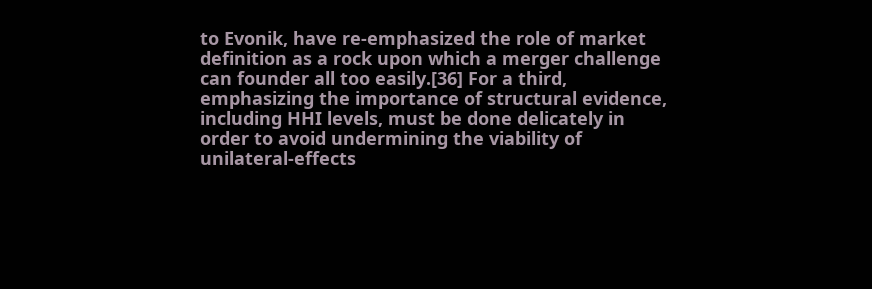to Evonik, have re-emphasized the role of market definition as a rock upon which a merger challenge can founder all too easily.[36] For a third, emphasizing the importance of structural evidence, including HHI levels, must be done delicately in order to avoid undermining the viability of unilateral-effects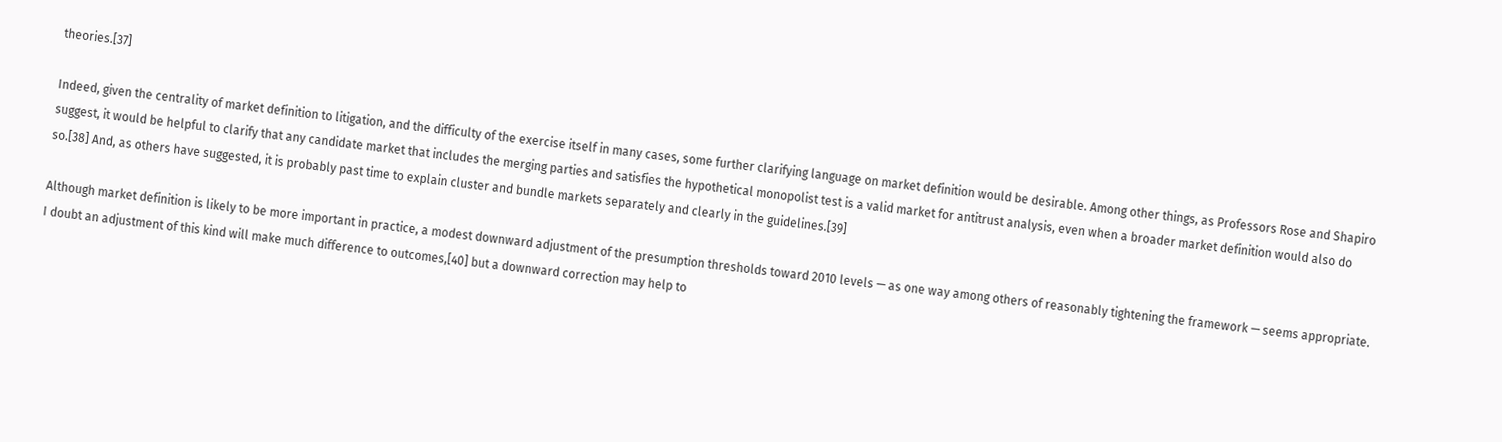theories.[37]

Indeed, given the centrality of market definition to litigation, and the difficulty of the exercise itself in many cases, some further clarifying language on market definition would be desirable. Among other things, as Professors Rose and Shapiro suggest, it would be helpful to clarify that any candidate market that includes the merging parties and satisfies the hypothetical monopolist test is a valid market for antitrust analysis, even when a broader market definition would also do so.[38] And, as others have suggested, it is probably past time to explain cluster and bundle markets separately and clearly in the guidelines.[39]

Although market definition is likely to be more important in practice, a modest downward adjustment of the presumption thresholds toward 2010 levels — as one way among others of reasonably tightening the framework — seems appropriate. I doubt an adjustment of this kind will make much difference to outcomes,[40] but a downward correction may help to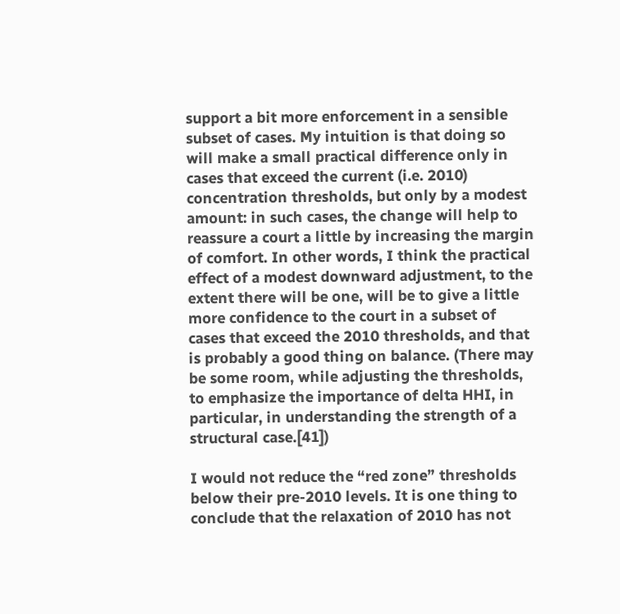support a bit more enforcement in a sensible subset of cases. My intuition is that doing so will make a small practical difference only in cases that exceed the current (i.e. 2010) concentration thresholds, but only by a modest amount: in such cases, the change will help to reassure a court a little by increasing the margin of comfort. In other words, I think the practical effect of a modest downward adjustment, to the extent there will be one, will be to give a little more confidence to the court in a subset of cases that exceed the 2010 thresholds, and that is probably a good thing on balance. (There may be some room, while adjusting the thresholds, to emphasize the importance of delta HHI, in particular, in understanding the strength of a structural case.[41])

I would not reduce the “red zone” thresholds below their pre-2010 levels. It is one thing to conclude that the relaxation of 2010 has not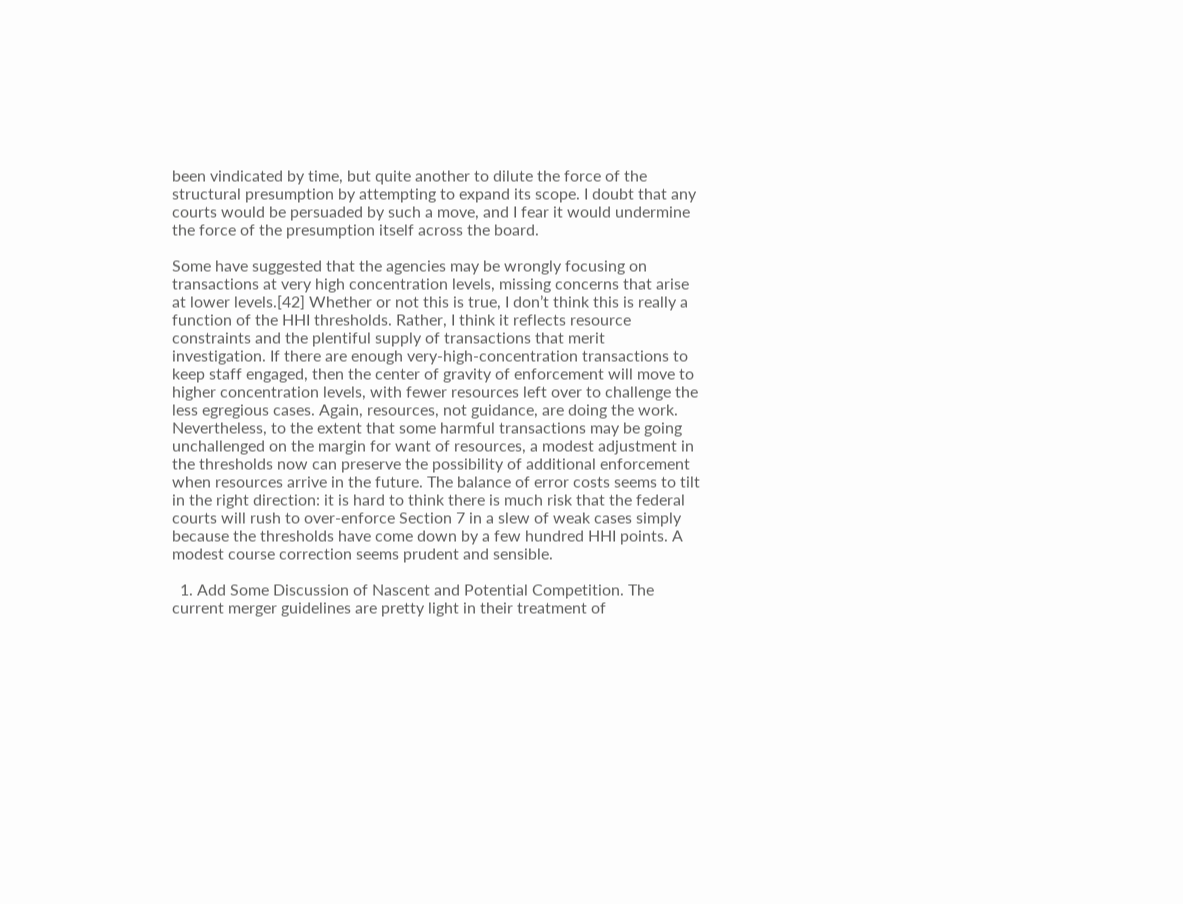been vindicated by time, but quite another to dilute the force of the structural presumption by attempting to expand its scope. I doubt that any courts would be persuaded by such a move, and I fear it would undermine the force of the presumption itself across the board.

Some have suggested that the agencies may be wrongly focusing on transactions at very high concentration levels, missing concerns that arise at lower levels.[42] Whether or not this is true, I don’t think this is really a function of the HHI thresholds. Rather, I think it reflects resource constraints and the plentiful supply of transactions that merit investigation. If there are enough very-high-concentration transactions to keep staff engaged, then the center of gravity of enforcement will move to higher concentration levels, with fewer resources left over to challenge the less egregious cases. Again, resources, not guidance, are doing the work. Nevertheless, to the extent that some harmful transactions may be going unchallenged on the margin for want of resources, a modest adjustment in the thresholds now can preserve the possibility of additional enforcement when resources arrive in the future. The balance of error costs seems to tilt in the right direction: it is hard to think there is much risk that the federal courts will rush to over-enforce Section 7 in a slew of weak cases simply because the thresholds have come down by a few hundred HHI points. A modest course correction seems prudent and sensible.

  1. Add Some Discussion of Nascent and Potential Competition. The current merger guidelines are pretty light in their treatment of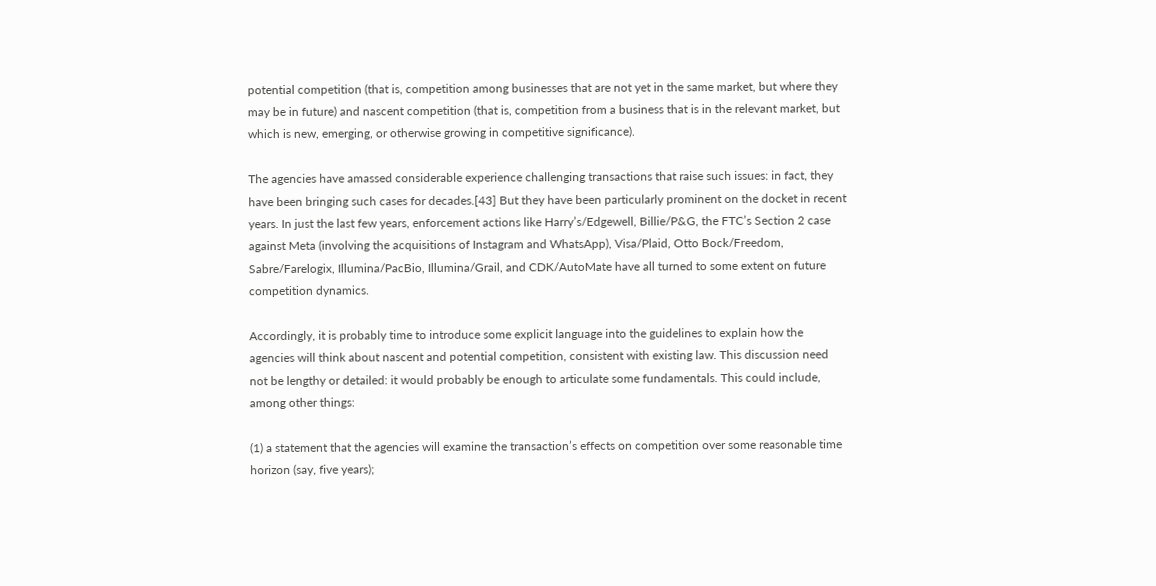potential competition (that is, competition among businesses that are not yet in the same market, but where they may be in future) and nascent competition (that is, competition from a business that is in the relevant market, but which is new, emerging, or otherwise growing in competitive significance).

The agencies have amassed considerable experience challenging transactions that raise such issues: in fact, they have been bringing such cases for decades.[43] But they have been particularly prominent on the docket in recent years. In just the last few years, enforcement actions like Harry’s/Edgewell, Billie/P&G, the FTC’s Section 2 case against Meta (involving the acquisitions of Instagram and WhatsApp), Visa/Plaid, Otto Bock/Freedom, Sabre/Farelogix, Illumina/PacBio, Illumina/Grail, and CDK/AutoMate have all turned to some extent on future competition dynamics.

Accordingly, it is probably time to introduce some explicit language into the guidelines to explain how the agencies will think about nascent and potential competition, consistent with existing law. This discussion need not be lengthy or detailed: it would probably be enough to articulate some fundamentals. This could include, among other things:

(1) a statement that the agencies will examine the transaction’s effects on competition over some reasonable time horizon (say, five years);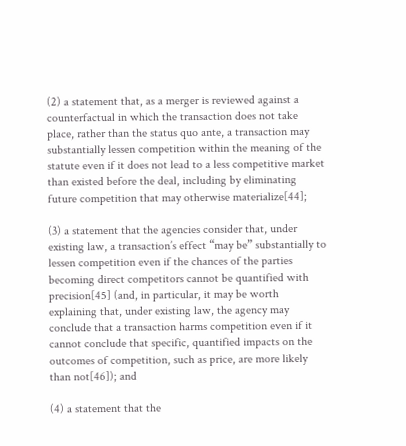(2) a statement that, as a merger is reviewed against a counterfactual in which the transaction does not take place, rather than the status quo ante, a transaction may substantially lessen competition within the meaning of the statute even if it does not lead to a less competitive market than existed before the deal, including by eliminating future competition that may otherwise materialize[44];

(3) a statement that the agencies consider that, under existing law, a transaction’s effect “may be” substantially to lessen competition even if the chances of the parties becoming direct competitors cannot be quantified with precision[45] (and, in particular, it may be worth explaining that, under existing law, the agency may conclude that a transaction harms competition even if it cannot conclude that specific, quantified impacts on the outcomes of competition, such as price, are more likely than not[46]); and

(4) a statement that the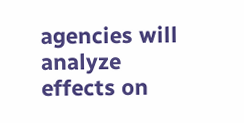agencies will analyze effects on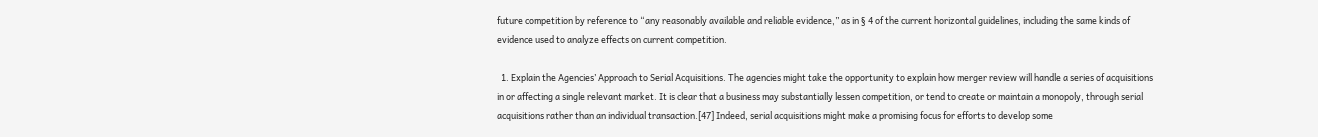future competition by reference to “any reasonably available and reliable evidence,” as in § 4 of the current horizontal guidelines, including the same kinds of evidence used to analyze effects on current competition.

  1. Explain the Agencies’ Approach to Serial Acquisitions. The agencies might take the opportunity to explain how merger review will handle a series of acquisitions in or affecting a single relevant market. It is clear that a business may substantially lessen competition, or tend to create or maintain a monopoly, through serial acquisitions rather than an individual transaction.[47] Indeed, serial acquisitions might make a promising focus for efforts to develop some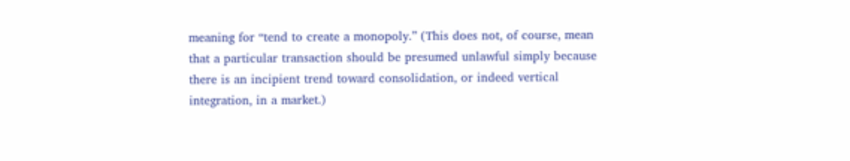meaning for “tend to create a monopoly.” (This does not, of course, mean that a particular transaction should be presumed unlawful simply because there is an incipient trend toward consolidation, or indeed vertical integration, in a market.)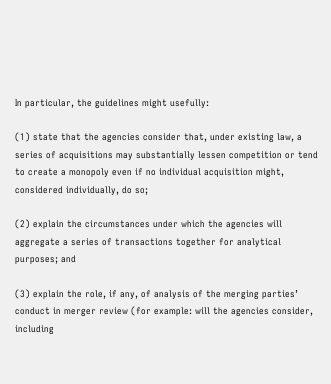In particular, the guidelines might usefully:

(1) state that the agencies consider that, under existing law, a series of acquisitions may substantially lessen competition or tend to create a monopoly even if no individual acquisition might, considered individually, do so;

(2) explain the circumstances under which the agencies will aggregate a series of transactions together for analytical purposes; and

(3) explain the role, if any, of analysis of the merging parties’ conduct in merger review (for example: will the agencies consider, including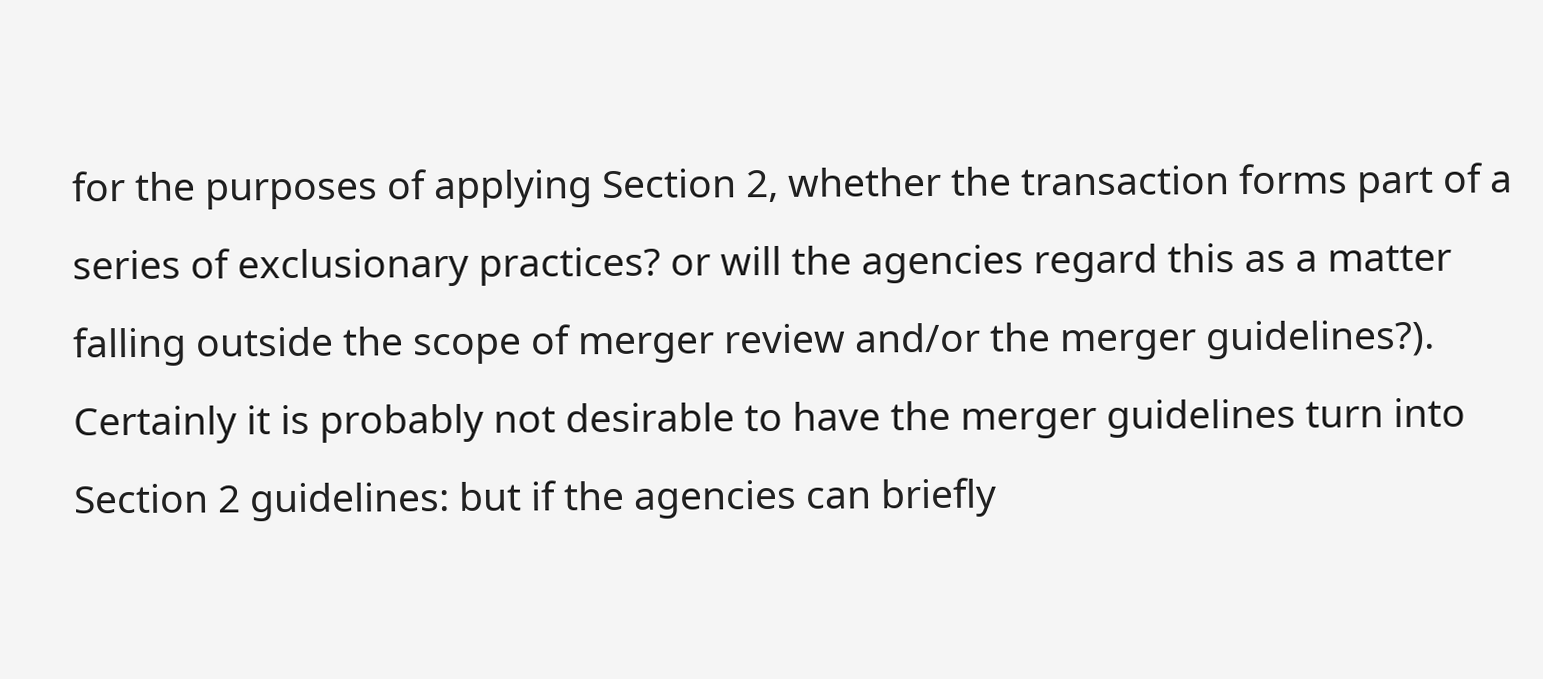for the purposes of applying Section 2, whether the transaction forms part of a series of exclusionary practices? or will the agencies regard this as a matter falling outside the scope of merger review and/or the merger guidelines?). Certainly it is probably not desirable to have the merger guidelines turn into Section 2 guidelines: but if the agencies can briefly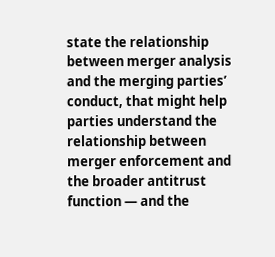state the relationship between merger analysis and the merging parties’ conduct, that might help parties understand the relationship between merger enforcement and the broader antitrust function — and the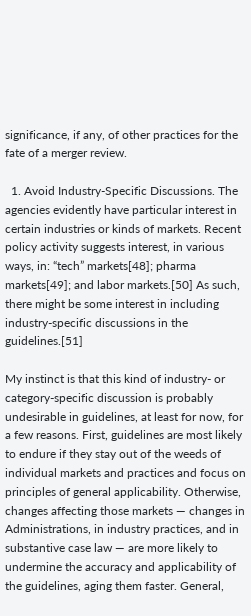significance, if any, of other practices for the fate of a merger review.

  1. Avoid Industry-Specific Discussions. The agencies evidently have particular interest in certain industries or kinds of markets. Recent policy activity suggests interest, in various ways, in: “tech” markets[48]; pharma markets[49]; and labor markets.[50] As such, there might be some interest in including industry-specific discussions in the guidelines.[51]

My instinct is that this kind of industry- or category-specific discussion is probably undesirable in guidelines, at least for now, for a few reasons. First, guidelines are most likely to endure if they stay out of the weeds of individual markets and practices and focus on principles of general applicability. Otherwise, changes affecting those markets — changes in Administrations, in industry practices, and in substantive case law — are more likely to undermine the accuracy and applicability of the guidelines, aging them faster. General,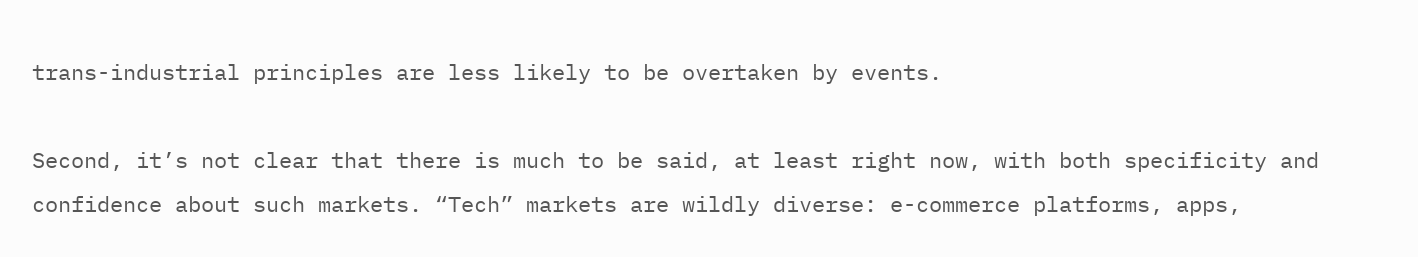trans-industrial principles are less likely to be overtaken by events.

Second, it’s not clear that there is much to be said, at least right now, with both specificity and confidence about such markets. “Tech” markets are wildly diverse: e-commerce platforms, apps,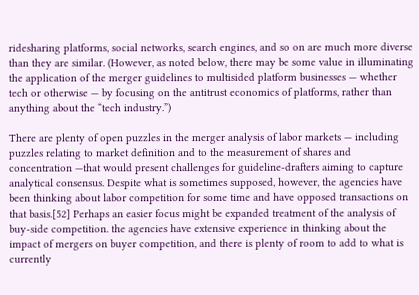ridesharing platforms, social networks, search engines, and so on are much more diverse than they are similar. (However, as noted below, there may be some value in illuminating the application of the merger guidelines to multisided platform businesses — whether tech or otherwise — by focusing on the antitrust economics of platforms, rather than anything about the “tech industry.”)

There are plenty of open puzzles in the merger analysis of labor markets — including puzzles relating to market definition and to the measurement of shares and concentration —that would present challenges for guideline-drafters aiming to capture analytical consensus. Despite what is sometimes supposed, however, the agencies have been thinking about labor competition for some time and have opposed transactions on that basis.[52] Perhaps an easier focus might be expanded treatment of the analysis of buy-side competition. the agencies have extensive experience in thinking about the impact of mergers on buyer competition, and there is plenty of room to add to what is currently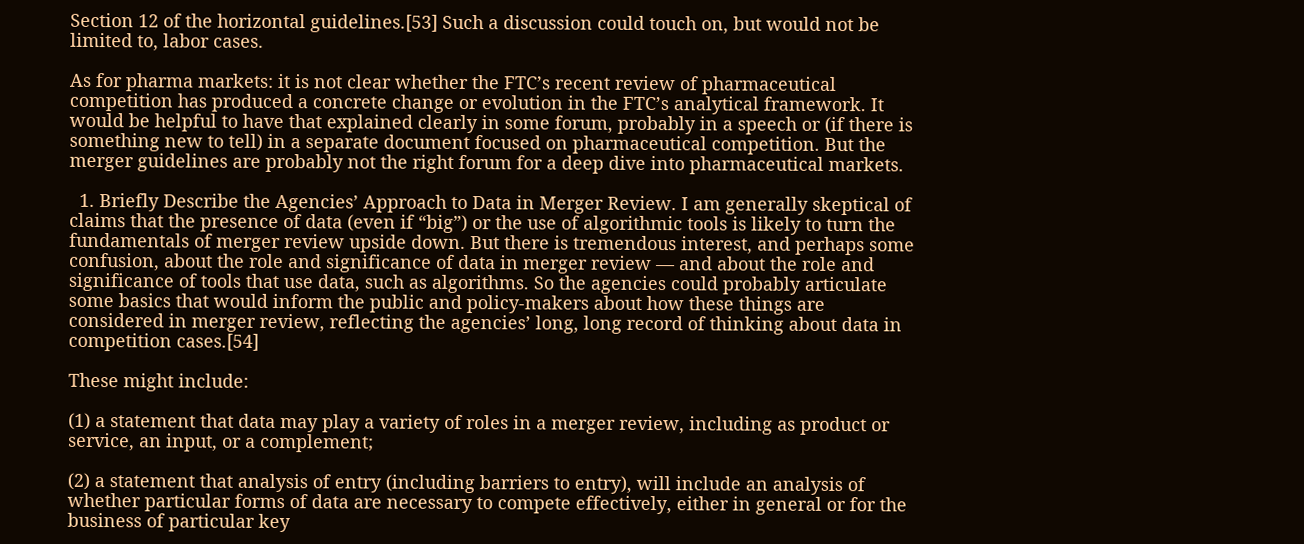Section 12 of the horizontal guidelines.[53] Such a discussion could touch on, but would not be limited to, labor cases.

As for pharma markets: it is not clear whether the FTC’s recent review of pharmaceutical competition has produced a concrete change or evolution in the FTC’s analytical framework. It would be helpful to have that explained clearly in some forum, probably in a speech or (if there is something new to tell) in a separate document focused on pharmaceutical competition. But the merger guidelines are probably not the right forum for a deep dive into pharmaceutical markets.

  1. Briefly Describe the Agencies’ Approach to Data in Merger Review. I am generally skeptical of claims that the presence of data (even if “big”) or the use of algorithmic tools is likely to turn the fundamentals of merger review upside down. But there is tremendous interest, and perhaps some confusion, about the role and significance of data in merger review — and about the role and significance of tools that use data, such as algorithms. So the agencies could probably articulate some basics that would inform the public and policy-makers about how these things are considered in merger review, reflecting the agencies’ long, long record of thinking about data in competition cases.[54]

These might include:

(1) a statement that data may play a variety of roles in a merger review, including as product or service, an input, or a complement;

(2) a statement that analysis of entry (including barriers to entry), will include an analysis of whether particular forms of data are necessary to compete effectively, either in general or for the business of particular key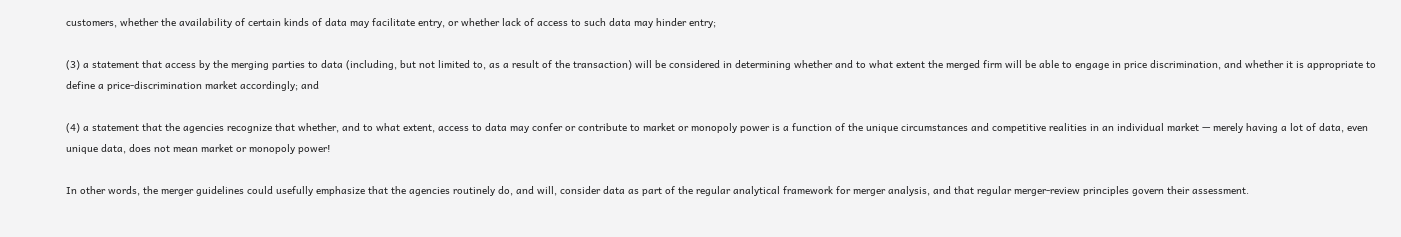customers, whether the availability of certain kinds of data may facilitate entry, or whether lack of access to such data may hinder entry;

(3) a statement that access by the merging parties to data (including, but not limited to, as a result of the transaction) will be considered in determining whether and to what extent the merged firm will be able to engage in price discrimination, and whether it is appropriate to define a price-discrimination market accordingly; and

(4) a statement that the agencies recognize that whether, and to what extent, access to data may confer or contribute to market or monopoly power is a function of the unique circumstances and competitive realities in an individual market — merely having a lot of data, even unique data, does not mean market or monopoly power!

In other words, the merger guidelines could usefully emphasize that the agencies routinely do, and will, consider data as part of the regular analytical framework for merger analysis, and that regular merger-review principles govern their assessment.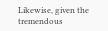Likewise, given the tremendous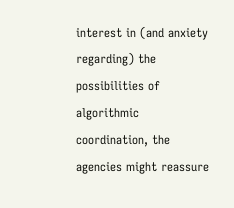interest in (and anxiety regarding) the possibilities of algorithmic coordination, the agencies might reassure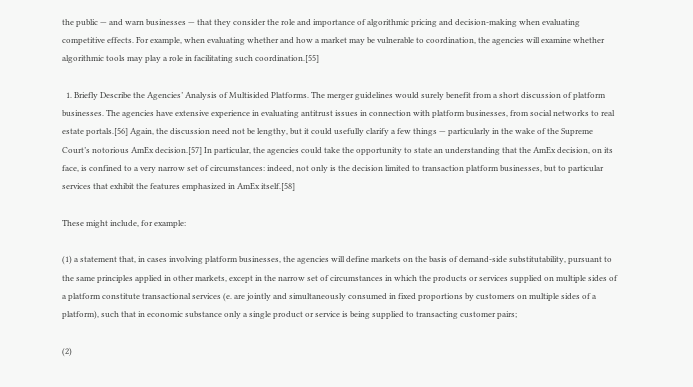the public — and warn businesses — that they consider the role and importance of algorithmic pricing and decision-making when evaluating competitive effects. For example, when evaluating whether and how a market may be vulnerable to coordination, the agencies will examine whether algorithmic tools may play a role in facilitating such coordination.[55]

  1. Briefly Describe the Agencies’ Analysis of Multisided Platforms. The merger guidelines would surely benefit from a short discussion of platform businesses. The agencies have extensive experience in evaluating antitrust issues in connection with platform businesses, from social networks to real estate portals.[56] Again, the discussion need not be lengthy, but it could usefully clarify a few things — particularly in the wake of the Supreme Court’s notorious AmEx decision.[57] In particular, the agencies could take the opportunity to state an understanding that the AmEx decision, on its face, is confined to a very narrow set of circumstances: indeed, not only is the decision limited to transaction platform businesses, but to particular services that exhibit the features emphasized in AmEx itself.[58]

These might include, for example:

(1) a statement that, in cases involving platform businesses, the agencies will define markets on the basis of demand-side substitutability, pursuant to the same principles applied in other markets, except in the narrow set of circumstances in which the products or services supplied on multiple sides of a platform constitute transactional services (e. are jointly and simultaneously consumed in fixed proportions by customers on multiple sides of a platform), such that in economic substance only a single product or service is being supplied to transacting customer pairs;

(2)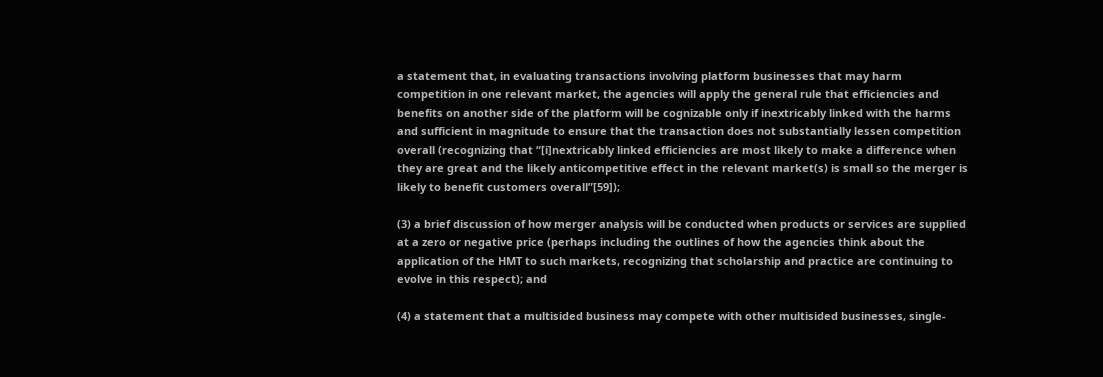a statement that, in evaluating transactions involving platform businesses that may harm competition in one relevant market, the agencies will apply the general rule that efficiencies and benefits on another side of the platform will be cognizable only if inextricably linked with the harms and sufficient in magnitude to ensure that the transaction does not substantially lessen competition overall (recognizing that “[i]nextricably linked efficiencies are most likely to make a difference when they are great and the likely anticompetitive effect in the relevant market(s) is small so the merger is likely to benefit customers overall”[59]);

(3) a brief discussion of how merger analysis will be conducted when products or services are supplied at a zero or negative price (perhaps including the outlines of how the agencies think about the application of the HMT to such markets, recognizing that scholarship and practice are continuing to evolve in this respect); and

(4) a statement that a multisided business may compete with other multisided businesses, single-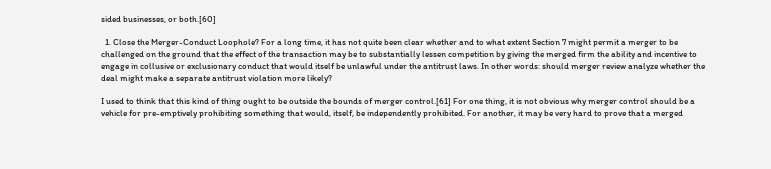sided businesses, or both.[60]

  1. Close the Merger-Conduct Loophole? For a long time, it has not quite been clear whether and to what extent Section 7 might permit a merger to be challenged on the ground that the effect of the transaction may be to substantially lessen competition by giving the merged firm the ability and incentive to engage in collusive or exclusionary conduct that would itself be unlawful under the antitrust laws. In other words: should merger review analyze whether the deal might make a separate antitrust violation more likely?

I used to think that this kind of thing ought to be outside the bounds of merger control.[61] For one thing, it is not obvious why merger control should be a vehicle for pre-emptively prohibiting something that would, itself, be independently prohibited. For another, it may be very hard to prove that a merged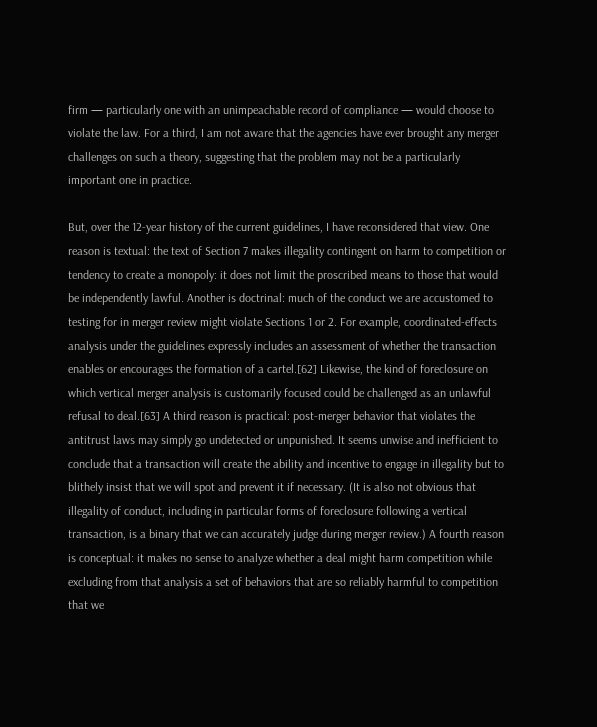firm — particularly one with an unimpeachable record of compliance — would choose to violate the law. For a third, I am not aware that the agencies have ever brought any merger challenges on such a theory, suggesting that the problem may not be a particularly important one in practice.

But, over the 12-year history of the current guidelines, I have reconsidered that view. One reason is textual: the text of Section 7 makes illegality contingent on harm to competition or tendency to create a monopoly: it does not limit the proscribed means to those that would be independently lawful. Another is doctrinal: much of the conduct we are accustomed to testing for in merger review might violate Sections 1 or 2. For example, coordinated-effects analysis under the guidelines expressly includes an assessment of whether the transaction enables or encourages the formation of a cartel.[62] Likewise, the kind of foreclosure on which vertical merger analysis is customarily focused could be challenged as an unlawful refusal to deal.[63] A third reason is practical: post-merger behavior that violates the antitrust laws may simply go undetected or unpunished. It seems unwise and inefficient to conclude that a transaction will create the ability and incentive to engage in illegality but to blithely insist that we will spot and prevent it if necessary. (It is also not obvious that illegality of conduct, including in particular forms of foreclosure following a vertical transaction, is a binary that we can accurately judge during merger review.) A fourth reason is conceptual: it makes no sense to analyze whether a deal might harm competition while excluding from that analysis a set of behaviors that are so reliably harmful to competition that we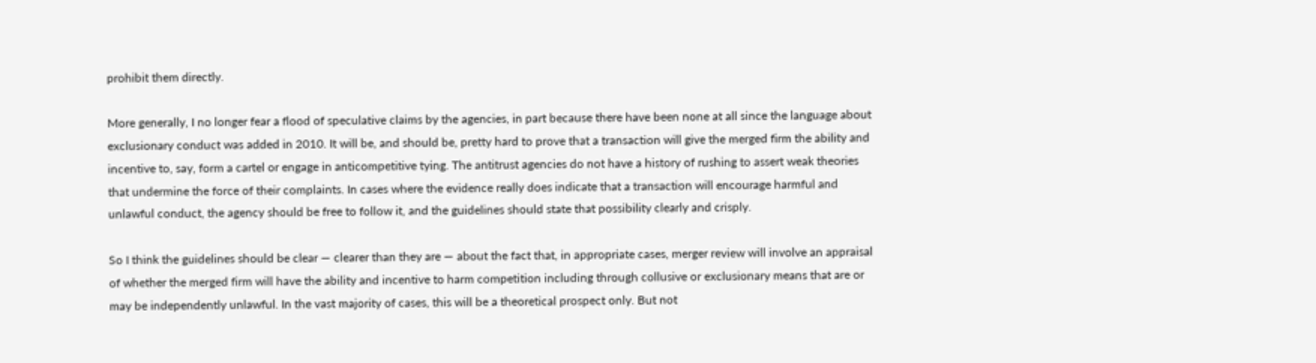prohibit them directly.

More generally, I no longer fear a flood of speculative claims by the agencies, in part because there have been none at all since the language about exclusionary conduct was added in 2010. It will be, and should be, pretty hard to prove that a transaction will give the merged firm the ability and incentive to, say, form a cartel or engage in anticompetitive tying. The antitrust agencies do not have a history of rushing to assert weak theories that undermine the force of their complaints. In cases where the evidence really does indicate that a transaction will encourage harmful and unlawful conduct, the agency should be free to follow it, and the guidelines should state that possibility clearly and crisply.

So I think the guidelines should be clear — clearer than they are — about the fact that, in appropriate cases, merger review will involve an appraisal of whether the merged firm will have the ability and incentive to harm competition including through collusive or exclusionary means that are or may be independently unlawful. In the vast majority of cases, this will be a theoretical prospect only. But not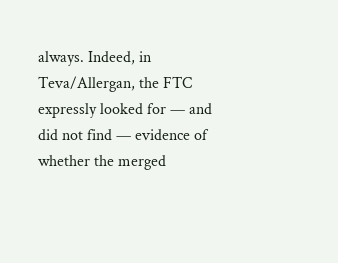always. Indeed, in Teva/Allergan, the FTC expressly looked for — and did not find — evidence of whether the merged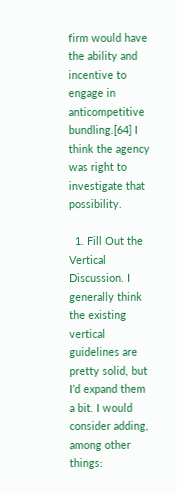firm would have the ability and incentive to engage in anticompetitive bundling.[64] I think the agency was right to investigate that possibility.

  1. Fill Out the Vertical Discussion. I generally think the existing vertical guidelines are pretty solid, but I’d expand them a bit. I would consider adding, among other things: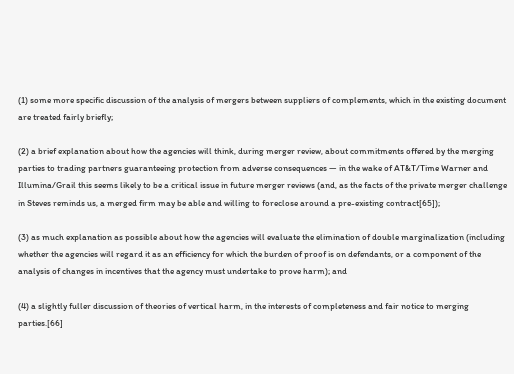(1) some more specific discussion of the analysis of mergers between suppliers of complements, which in the existing document are treated fairly briefly;

(2) a brief explanation about how the agencies will think, during merger review, about commitments offered by the merging parties to trading partners guaranteeing protection from adverse consequences — in the wake of AT&T/Time Warner and Illumina/Grail this seems likely to be a critical issue in future merger reviews (and, as the facts of the private merger challenge in Steves reminds us, a merged firm may be able and willing to foreclose around a pre-existing contract[65]);

(3) as much explanation as possible about how the agencies will evaluate the elimination of double marginalization (including whether the agencies will regard it as an efficiency for which the burden of proof is on defendants, or a component of the analysis of changes in incentives that the agency must undertake to prove harm); and

(4) a slightly fuller discussion of theories of vertical harm, in the interests of completeness and fair notice to merging parties.[66]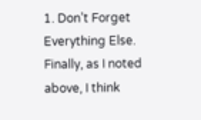1. Don’t Forget Everything Else. Finally, as I noted above, I think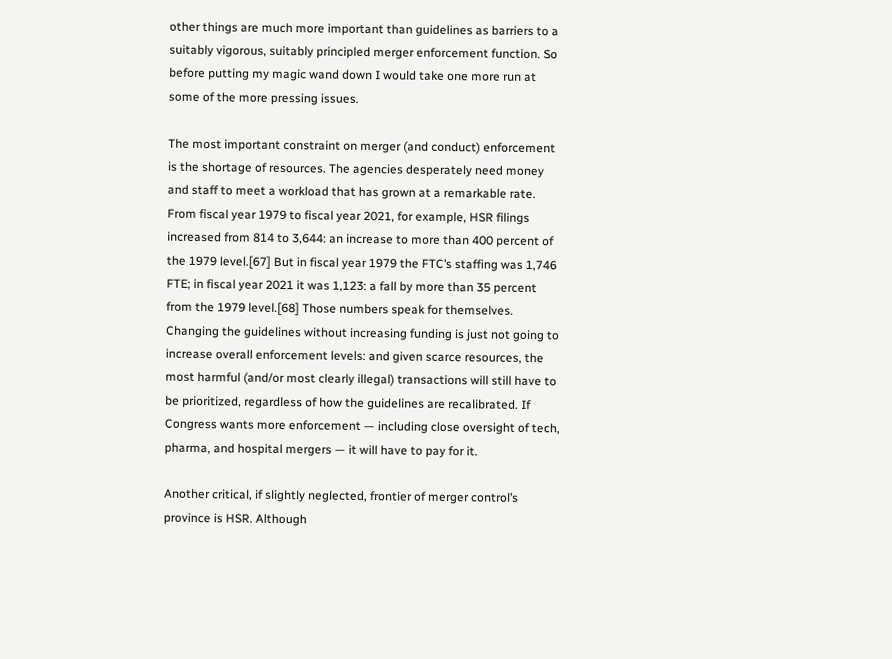other things are much more important than guidelines as barriers to a suitably vigorous, suitably principled merger enforcement function. So before putting my magic wand down I would take one more run at some of the more pressing issues.

The most important constraint on merger (and conduct) enforcement is the shortage of resources. The agencies desperately need money and staff to meet a workload that has grown at a remarkable rate. From fiscal year 1979 to fiscal year 2021, for example, HSR filings increased from 814 to 3,644: an increase to more than 400 percent of the 1979 level.[67] But in fiscal year 1979 the FTC’s staffing was 1,746 FTE; in fiscal year 2021 it was 1,123: a fall by more than 35 percent from the 1979 level.[68] Those numbers speak for themselves. Changing the guidelines without increasing funding is just not going to increase overall enforcement levels: and given scarce resources, the most harmful (and/or most clearly illegal) transactions will still have to be prioritized, regardless of how the guidelines are recalibrated. If Congress wants more enforcement — including close oversight of tech, pharma, and hospital mergers — it will have to pay for it.

Another critical, if slightly neglected, frontier of merger control’s province is HSR. Although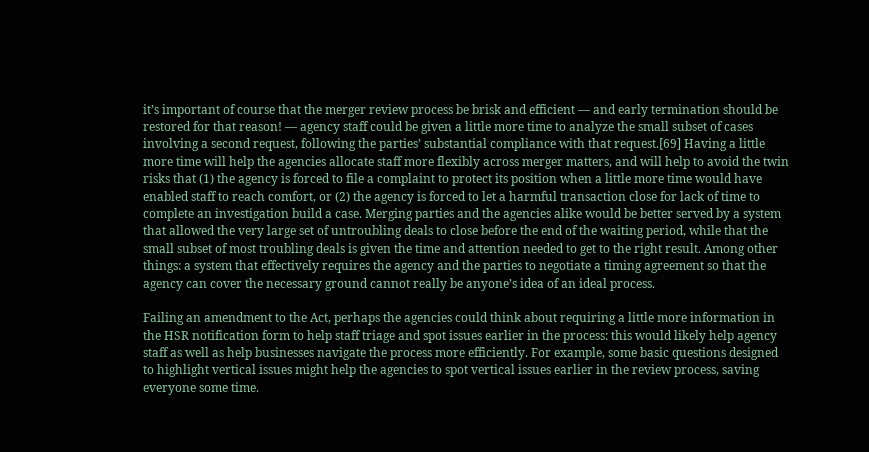it’s important of course that the merger review process be brisk and efficient — and early termination should be restored for that reason! — agency staff could be given a little more time to analyze the small subset of cases involving a second request, following the parties’ substantial compliance with that request.[69] Having a little more time will help the agencies allocate staff more flexibly across merger matters, and will help to avoid the twin risks that (1) the agency is forced to file a complaint to protect its position when a little more time would have enabled staff to reach comfort, or (2) the agency is forced to let a harmful transaction close for lack of time to complete an investigation build a case. Merging parties and the agencies alike would be better served by a system that allowed the very large set of untroubling deals to close before the end of the waiting period, while that the small subset of most troubling deals is given the time and attention needed to get to the right result. Among other things: a system that effectively requires the agency and the parties to negotiate a timing agreement so that the agency can cover the necessary ground cannot really be anyone’s idea of an ideal process.

Failing an amendment to the Act, perhaps the agencies could think about requiring a little more information in the HSR notification form to help staff triage and spot issues earlier in the process: this would likely help agency staff as well as help businesses navigate the process more efficiently. For example, some basic questions designed to highlight vertical issues might help the agencies to spot vertical issues earlier in the review process, saving everyone some time.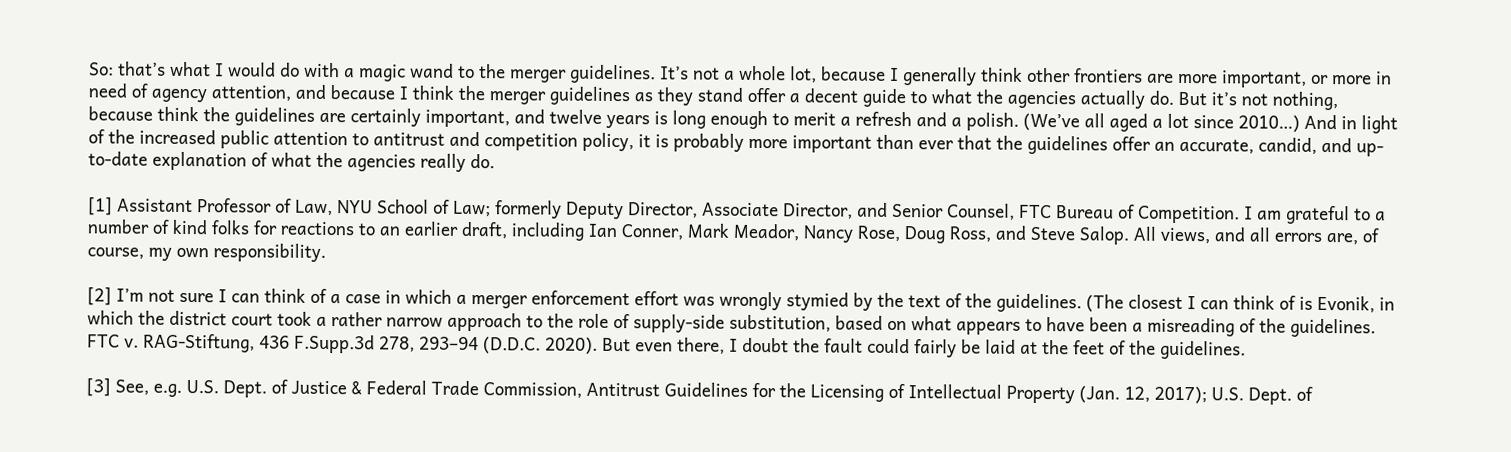So: that’s what I would do with a magic wand to the merger guidelines. It’s not a whole lot, because I generally think other frontiers are more important, or more in need of agency attention, and because I think the merger guidelines as they stand offer a decent guide to what the agencies actually do. But it’s not nothing, because think the guidelines are certainly important, and twelve years is long enough to merit a refresh and a polish. (We’ve all aged a lot since 2010…) And in light of the increased public attention to antitrust and competition policy, it is probably more important than ever that the guidelines offer an accurate, candid, and up-to-date explanation of what the agencies really do.

[1] Assistant Professor of Law, NYU School of Law; formerly Deputy Director, Associate Director, and Senior Counsel, FTC Bureau of Competition. I am grateful to a number of kind folks for reactions to an earlier draft, including Ian Conner, Mark Meador, Nancy Rose, Doug Ross, and Steve Salop. All views, and all errors are, of course, my own responsibility.

[2] I’m not sure I can think of a case in which a merger enforcement effort was wrongly stymied by the text of the guidelines. (The closest I can think of is Evonik, in which the district court took a rather narrow approach to the role of supply-side substitution, based on what appears to have been a misreading of the guidelines. FTC v. RAG-Stiftung, 436 F.Supp.3d 278, 293–94 (D.D.C. 2020). But even there, I doubt the fault could fairly be laid at the feet of the guidelines.

[3] See, e.g. U.S. Dept. of Justice & Federal Trade Commission, Antitrust Guidelines for the Licensing of Intellectual Property (Jan. 12, 2017); U.S. Dept. of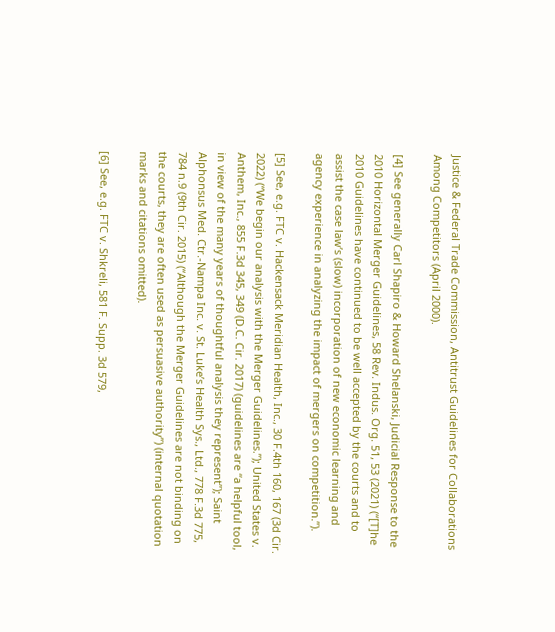Justice & Federal Trade Commission, Antitrust Guidelines for Collaborations Among Competitors (April 2000).

[4] See generally Carl Shapiro & Howard Shelanski, Judicial Response to the 2010 Horizontal Merger Guidelines, 58 Rev. Indus. Org. 51, 53 (2021) (“[T]he 2010 Guidelines have continued to be well accepted by the courts and to assist the case law’s (slow) incorporation of new economic learning and agency experience in analyzing the impact of mergers on competition.”).

[5] See, e.g. FTC v. Hackensack Meridian Health, Inc., 30 F.4th 160, 167 (3d Cir. 2022) (“We begin our analysis with the Merger Guidelines.”); United States v. Anthem, Inc., 855 F.3d 345, 349 (D.C. Cir. 2017) (guidelines are “a helpful tool, in view of the many years of thoughtful analysis they represent”); Saint Alphonsus Med. Ctr.-Nampa Inc. v. St. Luke’s Health Sys., Ltd., 778 F.3d 775, 784 n.9 (9th Cir. 2015) (“Although the Merger Guidelines are not binding on the courts, they are often used as persuasive authority”) (internal quotation marks and citations omitted).

[6] See, e.g. FTC v. Shkreli, 581 F. Supp. 3d 579,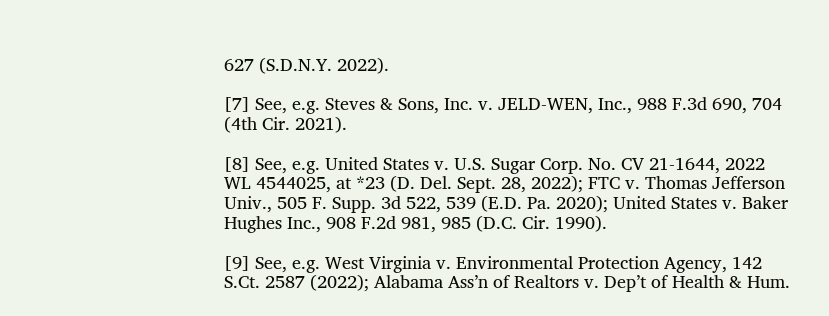627 (S.D.N.Y. 2022).

[7] See, e.g. Steves & Sons, Inc. v. JELD-WEN, Inc., 988 F.3d 690, 704 (4th Cir. 2021).

[8] See, e.g. United States v. U.S. Sugar Corp. No. CV 21-1644, 2022 WL 4544025, at *23 (D. Del. Sept. 28, 2022); FTC v. Thomas Jefferson Univ., 505 F. Supp. 3d 522, 539 (E.D. Pa. 2020); United States v. Baker Hughes Inc., 908 F.2d 981, 985 (D.C. Cir. 1990).

[9] See, e.g. West Virginia v. Environmental Protection Agency, 142 S.Ct. 2587 (2022); Alabama Ass’n of Realtors v. Dep’t of Health & Hum.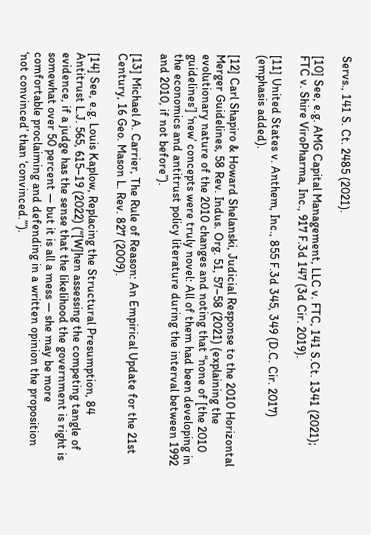Servs., 141 S. Ct. 2485 (2021).

[10] See, e.g. AMG Capital Management, LLC v. FTC, 141 S.Ct. 1341 (2021); FTC v. Shire ViroPharma, Inc., 917 F.3d 147 (3d Cir. 2019).

[11] United States v. Anthem, Inc., 855 F.3d 345, 349 (D.C. Cir. 2017) (emphasis added).

[12] Carl Shapiro & Howard Shelanski, Judicial Response to the 2010 Horizontal Merger Guidelines, 58 Rev. Indus. Org. 51, 57–58 (2021) (explaining the evolutionary nature of the 2010 changes and noting that “none of [the 2010 guidelines’] ‘new’ concepts were truly novel: All of them had been developing in the economics and antitrust policy literature during the interval between 1992 and 2010, if not before”).

[13] Michael A. Carrier, The Rule of Reason: An Empirical Update for the 21st Century, 16 Geo. Mason L. Rev. 827 (2009).

[14] See, e.g. Louis Kaplow, Replacing the Structural Presumption, 84 Antitrust L.J. 565, 615–19 (2022) (“[W]hen assessing the competing tangle of evidence, if a judge has the sense that the likelihood the government is right is somewhat over 50 percent — but it is all a mess — she may be more comfortable proclaiming and defending in a written opinion the proposition ‘not convinced’ than ‘convinced.’”).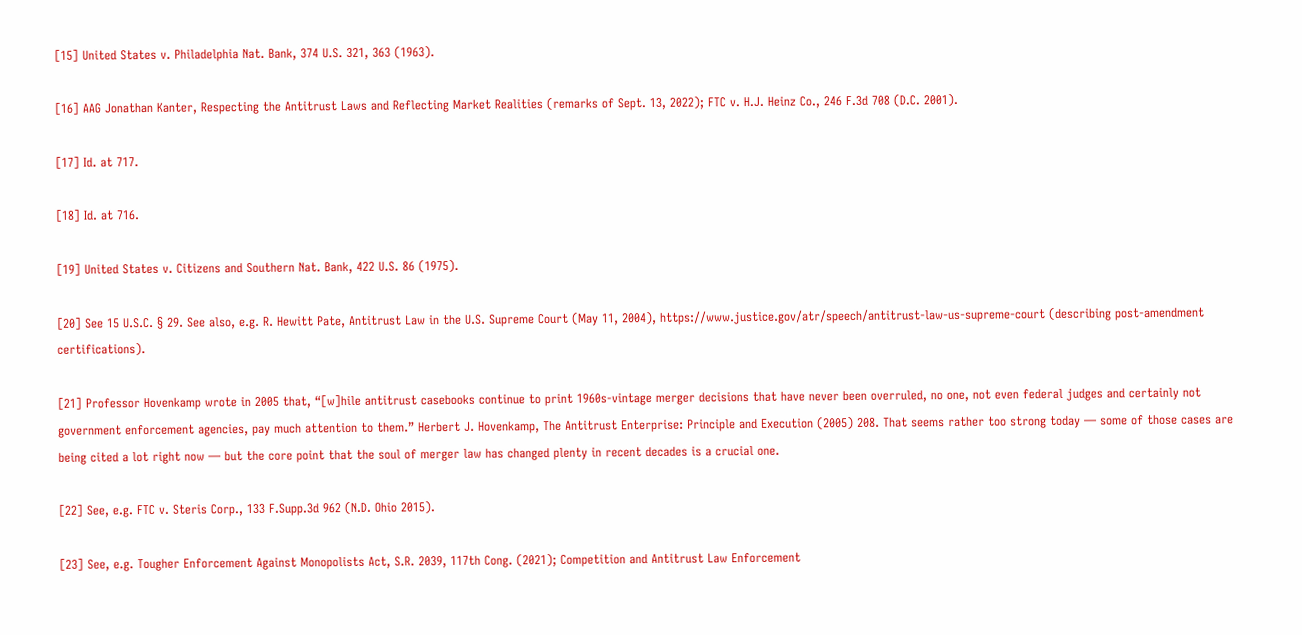[15] United States v. Philadelphia Nat. Bank, 374 U.S. 321, 363 (1963).

[16] AAG Jonathan Kanter, Respecting the Antitrust Laws and Reflecting Market Realities (remarks of Sept. 13, 2022); FTC v. H.J. Heinz Co., 246 F.3d 708 (D.C. 2001).

[17] Id. at 717.

[18] Id. at 716.

[19] United States v. Citizens and Southern Nat. Bank, 422 U.S. 86 (1975).

[20] See 15 U.S.C. § 29. See also, e.g. R. Hewitt Pate, Antitrust Law in the U.S. Supreme Court (May 11, 2004), https://www.justice.gov/atr/speech/antitrust-law-us-supreme-court (describing post-amendment certifications).

[21] Professor Hovenkamp wrote in 2005 that, “[w]hile antitrust casebooks continue to print 1960s-vintage merger decisions that have never been overruled, no one, not even federal judges and certainly not government enforcement agencies, pay much attention to them.” Herbert J. Hovenkamp, The Antitrust Enterprise: Principle and Execution (2005) 208. That seems rather too strong today — some of those cases are being cited a lot right now — but the core point that the soul of merger law has changed plenty in recent decades is a crucial one.

[22] See, e.g. FTC v. Steris Corp., 133 F.Supp.3d 962 (N.D. Ohio 2015).

[23] See, e.g. Tougher Enforcement Against Monopolists Act, S.R. 2039, 117th Cong. (2021); Competition and Antitrust Law Enforcement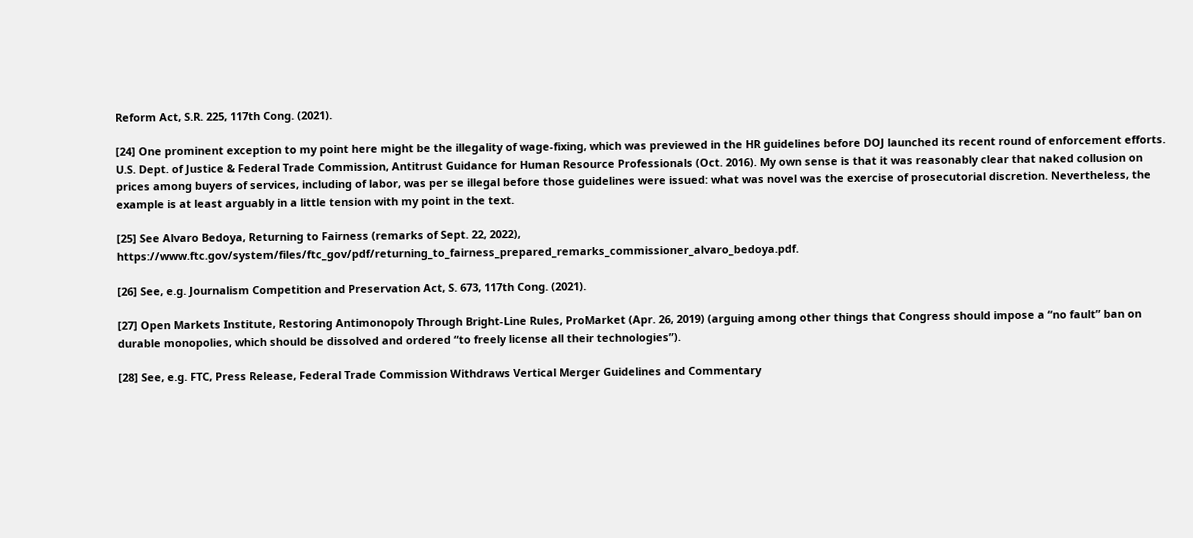Reform Act, S.R. 225, 117th Cong. (2021).

[24] One prominent exception to my point here might be the illegality of wage-fixing, which was previewed in the HR guidelines before DOJ launched its recent round of enforcement efforts. U.S. Dept. of Justice & Federal Trade Commission, Antitrust Guidance for Human Resource Professionals (Oct. 2016). My own sense is that it was reasonably clear that naked collusion on prices among buyers of services, including of labor, was per se illegal before those guidelines were issued: what was novel was the exercise of prosecutorial discretion. Nevertheless, the example is at least arguably in a little tension with my point in the text.

[25] See Alvaro Bedoya, Returning to Fairness (remarks of Sept. 22, 2022), https://www.ftc.gov/system/files/ftc_gov/pdf/returning_to_fairness_prepared_remarks_commissioner_alvaro_bedoya.pdf.

[26] See, e.g. Journalism Competition and Preservation Act, S. 673, 117th Cong. (2021).

[27] Open Markets Institute, Restoring Antimonopoly Through Bright-Line Rules, ProMarket (Apr. 26, 2019) (arguing among other things that Congress should impose a “no fault” ban on durable monopolies, which should be dissolved and ordered “to freely license all their technologies”).

[28] See, e.g. FTC, Press Release, Federal Trade Commission Withdraws Vertical Merger Guidelines and Commentary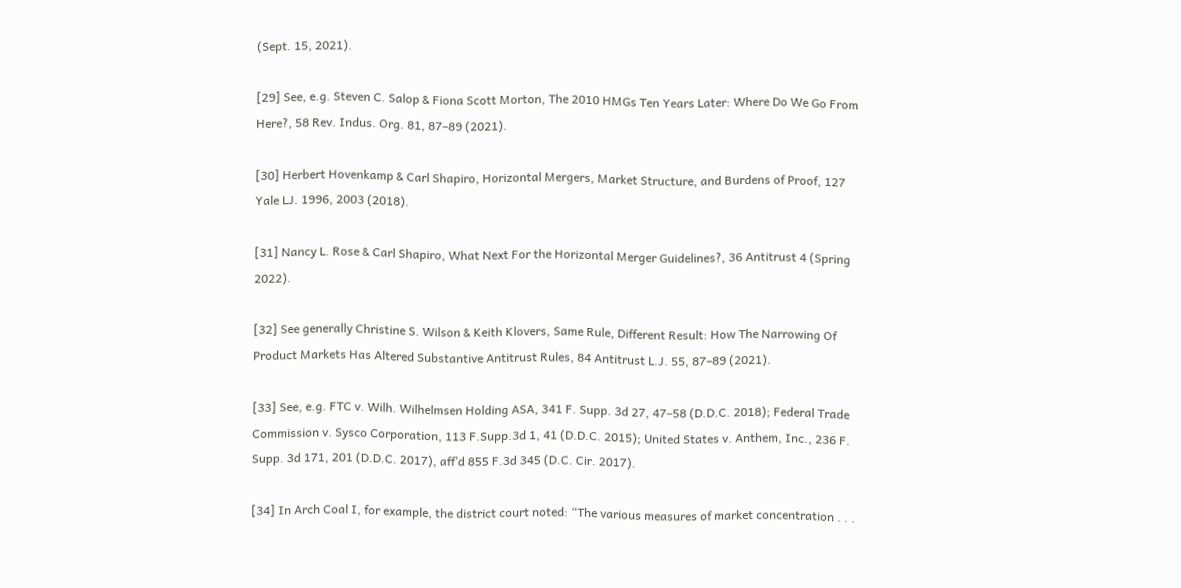(Sept. 15, 2021).

[29] See, e.g. Steven C. Salop & Fiona Scott Morton, The 2010 HMGs Ten Years Later: Where Do We Go From Here?, 58 Rev. Indus. Org. 81, 87–89 (2021).

[30] Herbert Hovenkamp & Carl Shapiro, Horizontal Mergers, Market Structure, and Burdens of Proof, 127 Yale LJ. 1996, 2003 (2018).

[31] Nancy L. Rose & Carl Shapiro, What Next For the Horizontal Merger Guidelines?, 36 Antitrust 4 (Spring 2022).

[32] See generally Christine S. Wilson & Keith Klovers, Same Rule, Different Result: How The Narrowing Of Product Markets Has Altered Substantive Antitrust Rules, 84 Antitrust L.J. 55, 87–89 (2021).

[33] See, e.g. FTC v. Wilh. Wilhelmsen Holding ASA, 341 F. Supp. 3d 27, 47–58 (D.D.C. 2018); Federal Trade Commission v. Sysco Corporation, 113 F.Supp.3d 1, 41 (D.D.C. 2015); United States v. Anthem, Inc., 236 F. Supp. 3d 171, 201 (D.D.C. 2017), aff’d 855 F.3d 345 (D.C. Cir. 2017).

[34] In Arch Coal I, for example, the district court noted: “The various measures of market concentration . . .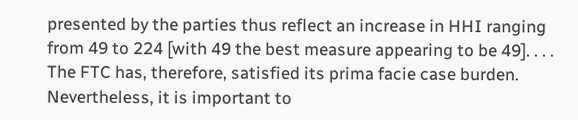presented by the parties thus reflect an increase in HHI ranging from 49 to 224 [with 49 the best measure appearing to be 49]. . . . The FTC has, therefore, satisfied its prima facie case burden. Nevertheless, it is important to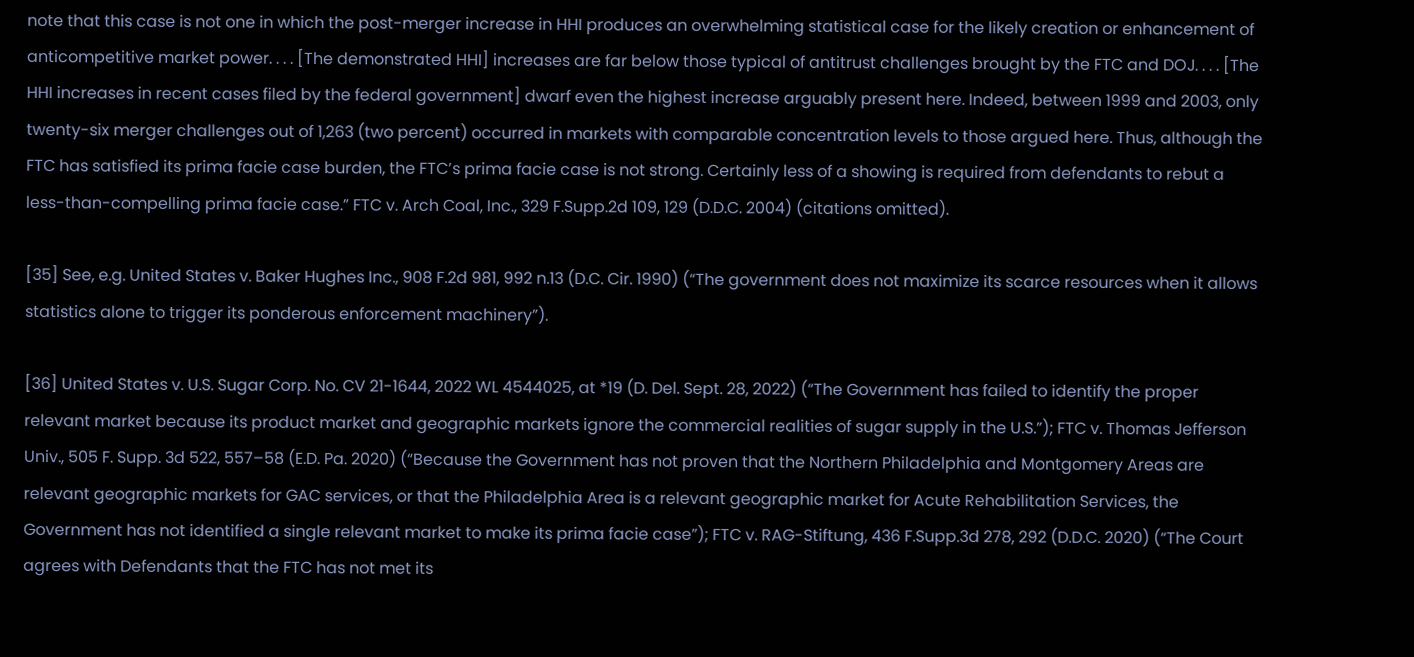note that this case is not one in which the post-merger increase in HHI produces an overwhelming statistical case for the likely creation or enhancement of anticompetitive market power. . . . [The demonstrated HHI] increases are far below those typical of antitrust challenges brought by the FTC and DOJ. . . . [The HHI increases in recent cases filed by the federal government] dwarf even the highest increase arguably present here. Indeed, between 1999 and 2003, only twenty-six merger challenges out of 1,263 (two percent) occurred in markets with comparable concentration levels to those argued here. Thus, although the FTC has satisfied its prima facie case burden, the FTC’s prima facie case is not strong. Certainly less of a showing is required from defendants to rebut a less-than-compelling prima facie case.” FTC v. Arch Coal, Inc., 329 F.Supp.2d 109, 129 (D.D.C. 2004) (citations omitted).

[35] See, e.g. United States v. Baker Hughes Inc., 908 F.2d 981, 992 n.13 (D.C. Cir. 1990) (“The government does not maximize its scarce resources when it allows statistics alone to trigger its ponderous enforcement machinery”).

[36] United States v. U.S. Sugar Corp. No. CV 21-1644, 2022 WL 4544025, at *19 (D. Del. Sept. 28, 2022) (“The Government has failed to identify the proper relevant market because its product market and geographic markets ignore the commercial realities of sugar supply in the U.S.”); FTC v. Thomas Jefferson Univ., 505 F. Supp. 3d 522, 557–58 (E.D. Pa. 2020) (“Because the Government has not proven that the Northern Philadelphia and Montgomery Areas are relevant geographic markets for GAC services, or that the Philadelphia Area is a relevant geographic market for Acute Rehabilitation Services, the Government has not identified a single relevant market to make its prima facie case”); FTC v. RAG-Stiftung, 436 F.Supp.3d 278, 292 (D.D.C. 2020) (“The Court agrees with Defendants that the FTC has not met its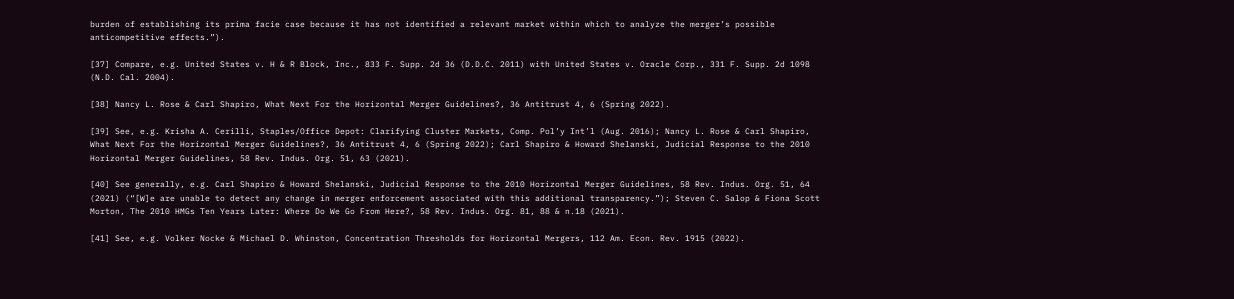burden of establishing its prima facie case because it has not identified a relevant market within which to analyze the merger’s possible anticompetitive effects.”).

[37] Compare, e.g. United States v. H & R Block, Inc., 833 F. Supp. 2d 36 (D.D.C. 2011) with United States v. Oracle Corp., 331 F. Supp. 2d 1098 (N.D. Cal. 2004).

[38] Nancy L. Rose & Carl Shapiro, What Next For the Horizontal Merger Guidelines?, 36 Antitrust 4, 6 (Spring 2022).

[39] See, e.g. Krisha A. Cerilli, Staples/Office Depot: Clarifying Cluster Markets, Comp. Pol’y Int’l (Aug. 2016); Nancy L. Rose & Carl Shapiro, What Next For the Horizontal Merger Guidelines?, 36 Antitrust 4, 6 (Spring 2022); Carl Shapiro & Howard Shelanski, Judicial Response to the 2010 Horizontal Merger Guidelines, 58 Rev. Indus. Org. 51, 63 (2021).

[40] See generally, e.g. Carl Shapiro & Howard Shelanski, Judicial Response to the 2010 Horizontal Merger Guidelines, 58 Rev. Indus. Org. 51, 64 (2021) (“[W]e are unable to detect any change in merger enforcement associated with this additional transparency.”); Steven C. Salop & Fiona Scott Morton, The 2010 HMGs Ten Years Later: Where Do We Go From Here?, 58 Rev. Indus. Org. 81, 88 & n.18 (2021).

[41] See, e.g. Volker Nocke & Michael D. Whinston, Concentration Thresholds for Horizontal Mergers, 112 Am. Econ. Rev. 1915 (2022).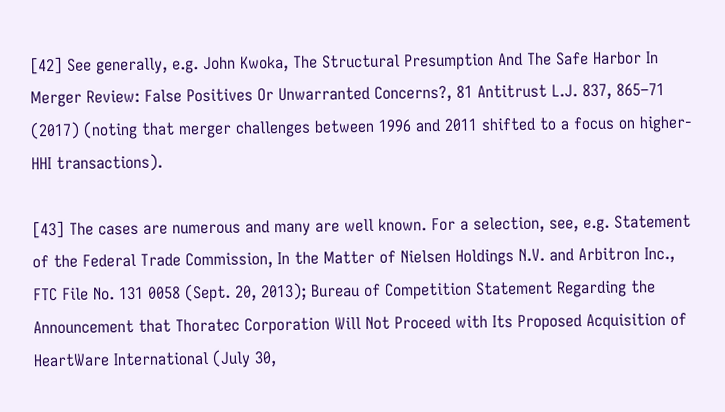[42] See generally, e.g. John Kwoka, The Structural Presumption And The Safe Harbor In Merger Review: False Positives Or Unwarranted Concerns?, 81 Antitrust L.J. 837, 865–71 (2017) (noting that merger challenges between 1996 and 2011 shifted to a focus on higher-HHI transactions).

[43] The cases are numerous and many are well known. For a selection, see, e.g. Statement of the Federal Trade Commission, In the Matter of Nielsen Holdings N.V. and Arbitron Inc., FTC File No. 131 0058 (Sept. 20, 2013); Bureau of Competition Statement Regarding the Announcement that Thoratec Corporation Will Not Proceed with Its Proposed Acquisition of HeartWare International (July 30,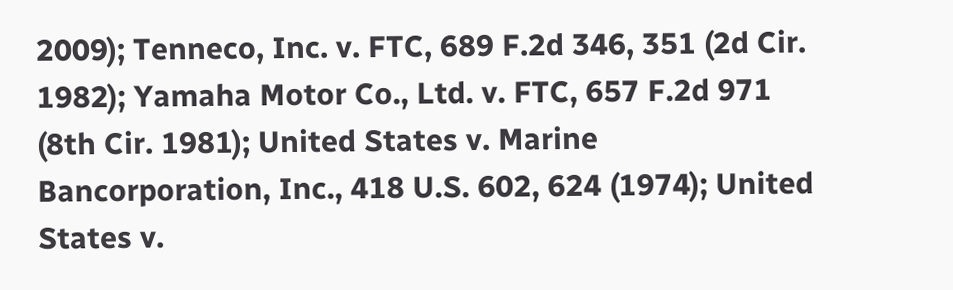2009); Tenneco, Inc. v. FTC, 689 F.2d 346, 351 (2d Cir. 1982); Yamaha Motor Co., Ltd. v. FTC, 657 F.2d 971 (8th Cir. 1981); United States v. Marine Bancorporation, Inc., 418 U.S. 602, 624 (1974); United States v.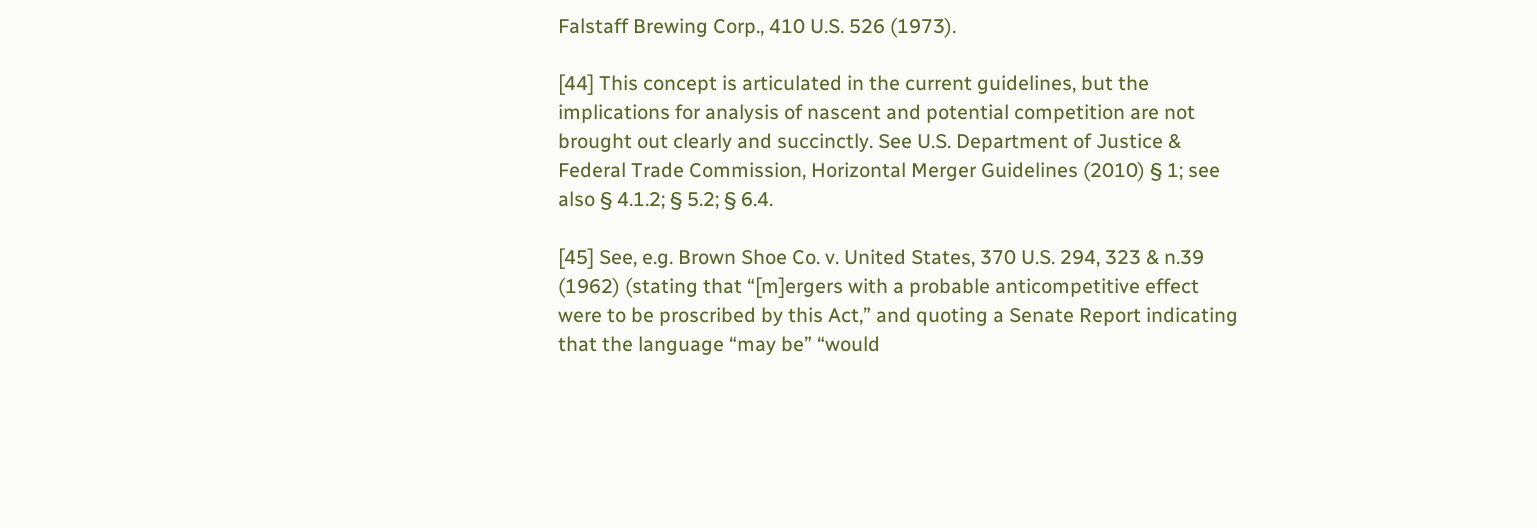Falstaff Brewing Corp., 410 U.S. 526 (1973).

[44] This concept is articulated in the current guidelines, but the implications for analysis of nascent and potential competition are not brought out clearly and succinctly. See U.S. Department of Justice & Federal Trade Commission, Horizontal Merger Guidelines (2010) § 1; see also § 4.1.2; § 5.2; § 6.4.

[45] See, e.g. Brown Shoe Co. v. United States, 370 U.S. 294, 323 & n.39 (1962) (stating that “[m]ergers with a probable anticompetitive effect were to be proscribed by this Act,” and quoting a Senate Report indicating that the language “may be” “would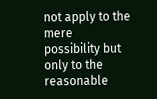not apply to the mere possibility but only to the reasonable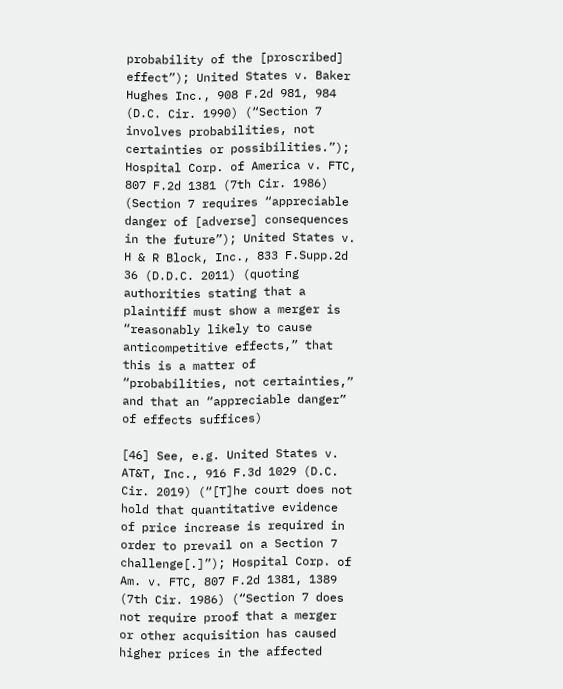probability of the [proscribed] effect”); United States v. Baker Hughes Inc., 908 F.2d 981, 984 (D.C. Cir. 1990) (“Section 7 involves probabilities, not certainties or possibilities.”); Hospital Corp. of America v. FTC, 807 F.2d 1381 (7th Cir. 1986) (Section 7 requires “appreciable danger of [adverse] consequences in the future”); United States v. H & R Block, Inc., 833 F.Supp.2d 36 (D.D.C. 2011) (quoting authorities stating that a plaintiff must show a merger is “reasonably likely to cause anticompetitive effects,” that this is a matter of “probabilities, not certainties,” and that an “appreciable danger” of effects suffices)

[46] See, e.g. United States v. AT&T, Inc., 916 F.3d 1029 (D.C. Cir. 2019) (“[T]he court does not hold that quantitative evidence of price increase is required in order to prevail on a Section 7 challenge[.]”); Hospital Corp. of Am. v. FTC, 807 F.2d 1381, 1389 (7th Cir. 1986) (“Section 7 does not require proof that a merger or other acquisition has caused higher prices in the affected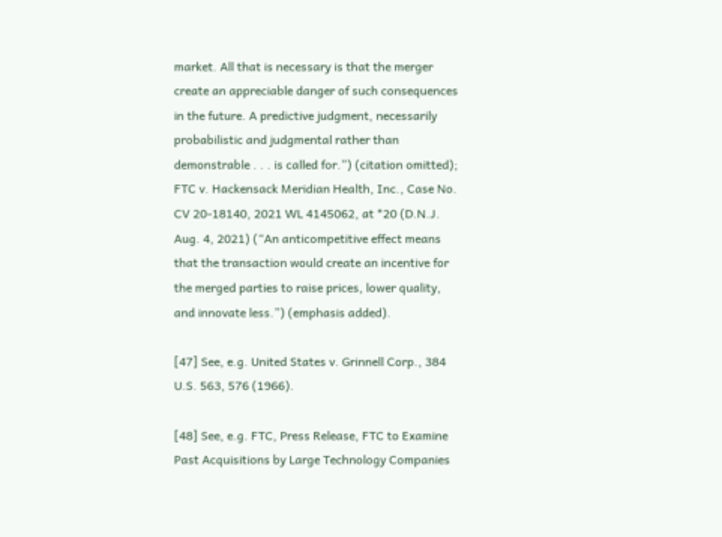market. All that is necessary is that the merger create an appreciable danger of such consequences in the future. A predictive judgment, necessarily probabilistic and judgmental rather than demonstrable . . . is called for.”) (citation omitted); FTC v. Hackensack Meridian Health, Inc., Case No. CV 20-18140, 2021 WL 4145062, at *20 (D.N.J. Aug. 4, 2021) (“An anticompetitive effect means that the transaction would create an incentive for the merged parties to raise prices, lower quality, and innovate less.”) (emphasis added).

[47] See, e.g. United States v. Grinnell Corp., 384 U.S. 563, 576 (1966).

[48] See, e.g. FTC, Press Release, FTC to Examine Past Acquisitions by Large Technology Companies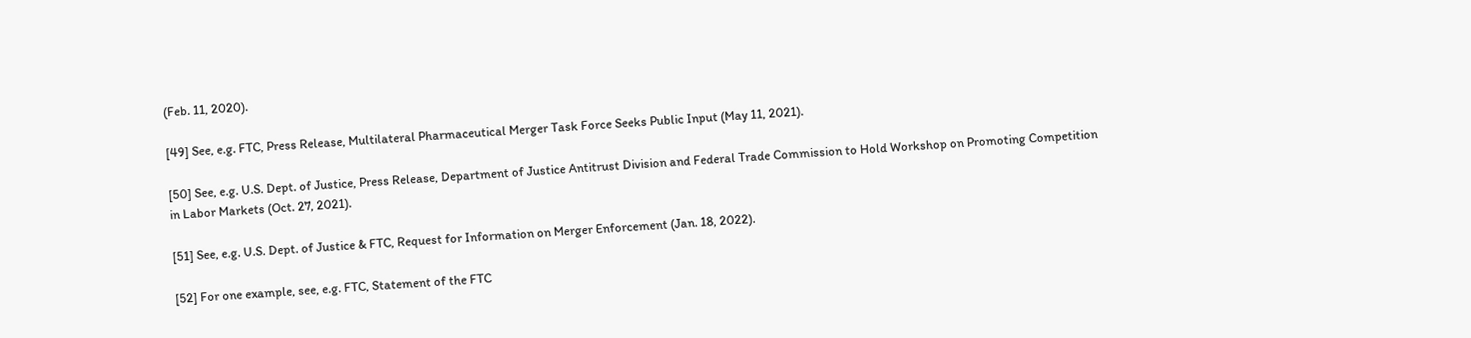(Feb. 11, 2020).

[49] See, e.g. FTC, Press Release, Multilateral Pharmaceutical Merger Task Force Seeks Public Input (May 11, 2021).

[50] See, e.g. U.S. Dept. of Justice, Press Release, Department of Justice Antitrust Division and Federal Trade Commission to Hold Workshop on Promoting Competition in Labor Markets (Oct. 27, 2021).

[51] See, e.g. U.S. Dept. of Justice & FTC, Request for Information on Merger Enforcement (Jan. 18, 2022).

[52] For one example, see, e.g. FTC, Statement of the FTC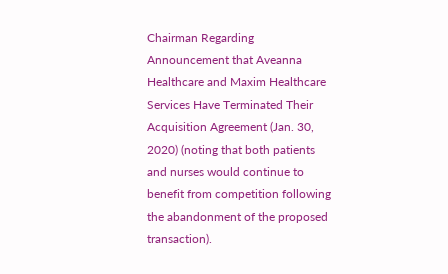Chairman Regarding Announcement that Aveanna Healthcare and Maxim Healthcare Services Have Terminated Their Acquisition Agreement (Jan. 30, 2020) (noting that both patients and nurses would continue to benefit from competition following the abandonment of the proposed transaction).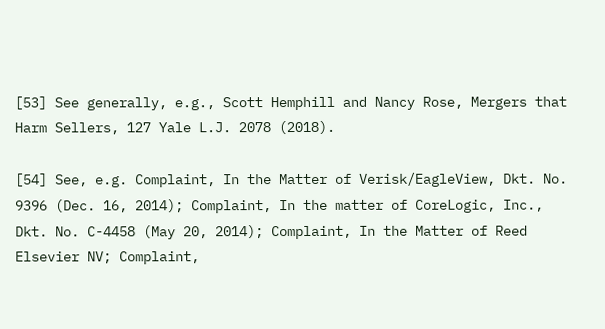[53] See generally, e.g., Scott Hemphill and Nancy Rose, Mergers that Harm Sellers, 127 Yale L.J. 2078 (2018).

[54] See, e.g. Complaint, In the Matter of Verisk/EagleView, Dkt. No. 9396 (Dec. 16, 2014); Complaint, In the matter of CoreLogic, Inc., Dkt. No. C-4458 (May 20, 2014); Complaint, In the Matter of Reed Elsevier NV; Complaint,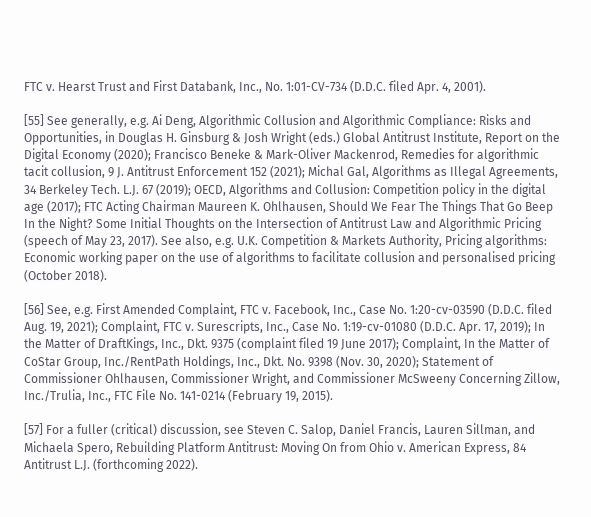FTC v. Hearst Trust and First Databank, Inc., No. 1:01-CV-734 (D.D.C. filed Apr. 4, 2001).

[55] See generally, e.g. Ai Deng, Algorithmic Collusion and Algorithmic Compliance: Risks and Opportunities, in Douglas H. Ginsburg & Josh Wright (eds.) Global Antitrust Institute, Report on the Digital Economy (2020); Francisco Beneke & Mark-Oliver Mackenrod, Remedies for algorithmic tacit collusion, 9 J. Antitrust Enforcement 152 (2021); Michal Gal, Algorithms as Illegal Agreements, 34 Berkeley Tech. L.J. 67 (2019); OECD, Algorithms and Collusion: Competition policy in the digital age (2017); FTC Acting Chairman Maureen K. Ohlhausen, Should We Fear The Things That Go Beep In the Night? Some Initial Thoughts on the Intersection of Antitrust Law and Algorithmic Pricing (speech of May 23, 2017). See also, e.g. U.K. Competition & Markets Authority, Pricing algorithms: Economic working paper on the use of algorithms to facilitate collusion and personalised pricing (October 2018).

[56] See, e.g. First Amended Complaint, FTC v. Facebook, Inc., Case No. 1:20-cv-03590 (D.D.C. filed Aug. 19, 2021); Complaint, FTC v. Surescripts, Inc., Case No. 1:19-cv-01080 (D.D.C. Apr. 17, 2019); In the Matter of DraftKings, Inc., Dkt. 9375 (complaint filed 19 June 2017); Complaint, In the Matter of CoStar Group, Inc./RentPath Holdings, Inc., Dkt. No. 9398 (Nov. 30, 2020); Statement of Commissioner Ohlhausen, Commissioner Wright, and Commissioner McSweeny Concerning Zillow, Inc./Trulia, Inc., FTC File No. 141-0214 (February 19, 2015).

[57] For a fuller (critical) discussion, see Steven C. Salop, Daniel Francis, Lauren Sillman, and Michaela Spero, Rebuilding Platform Antitrust: Moving On from Ohio v. American Express, 84 Antitrust L.J. (forthcoming 2022).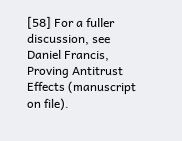[58] For a fuller discussion, see Daniel Francis, Proving Antitrust Effects (manuscript on file).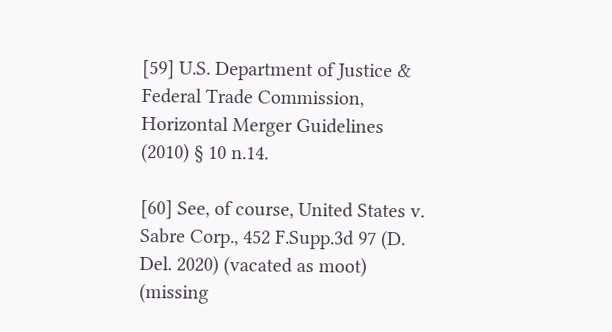[59] U.S. Department of Justice & Federal Trade Commission, Horizontal Merger Guidelines (2010) § 10 n.14.

[60] See, of course, United States v. Sabre Corp., 452 F.Supp.3d 97 (D. Del. 2020) (vacated as moot) (missing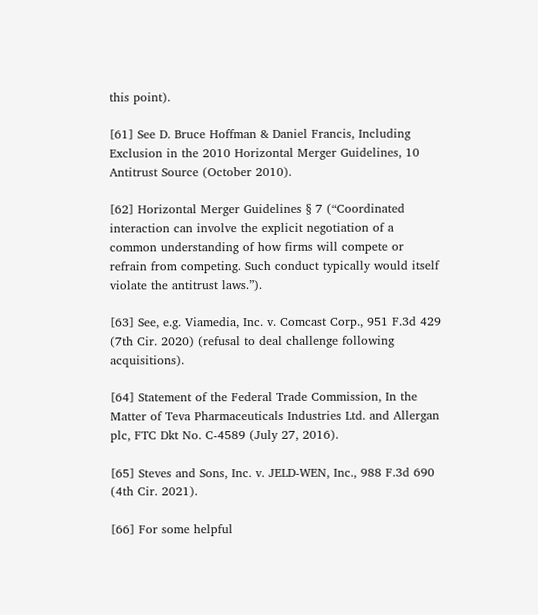this point).

[61] See D. Bruce Hoffman & Daniel Francis, Including Exclusion in the 2010 Horizontal Merger Guidelines, 10 Antitrust Source (October 2010).

[62] Horizontal Merger Guidelines § 7 (“Coordinated interaction can involve the explicit negotiation of a common understanding of how firms will compete or refrain from competing. Such conduct typically would itself violate the antitrust laws.”).

[63] See, e.g. Viamedia, Inc. v. Comcast Corp., 951 F.3d 429 (7th Cir. 2020) (refusal to deal challenge following acquisitions).

[64] Statement of the Federal Trade Commission, In the Matter of Teva Pharmaceuticals Industries Ltd. and Allergan plc, FTC Dkt No. C-4589 (July 27, 2016).

[65] Steves and Sons, Inc. v. JELD-WEN, Inc., 988 F.3d 690 (4th Cir. 2021).

[66] For some helpful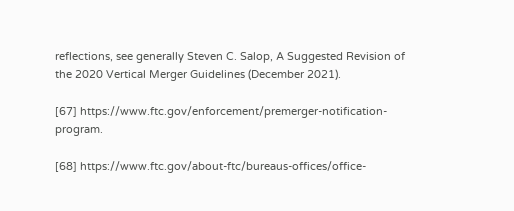reflections, see generally Steven C. Salop, A Suggested Revision of the 2020 Vertical Merger Guidelines (December 2021).

[67] https://www.ftc.gov/enforcement/premerger-notification-program.

[68] https://www.ftc.gov/about-ftc/bureaus-offices/office-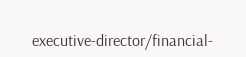executive-director/financial-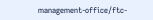management-office/ftc-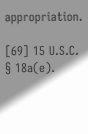appropriation.

[69] 15 U.S.C. § 18a(e).